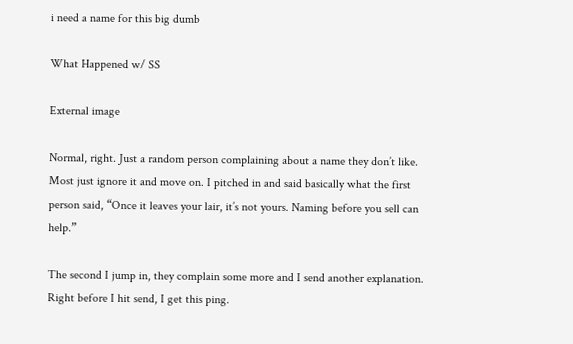i need a name for this big dumb

What Happened w/ SS

External image

Normal, right. Just a random person complaining about a name they don’t like. Most just ignore it and move on. I pitched in and said basically what the first person said, “Once it leaves your lair, it’s not yours. Naming before you sell can help.”

The second I jump in, they complain some more and I send another explanation. Right before I hit send, I get this ping.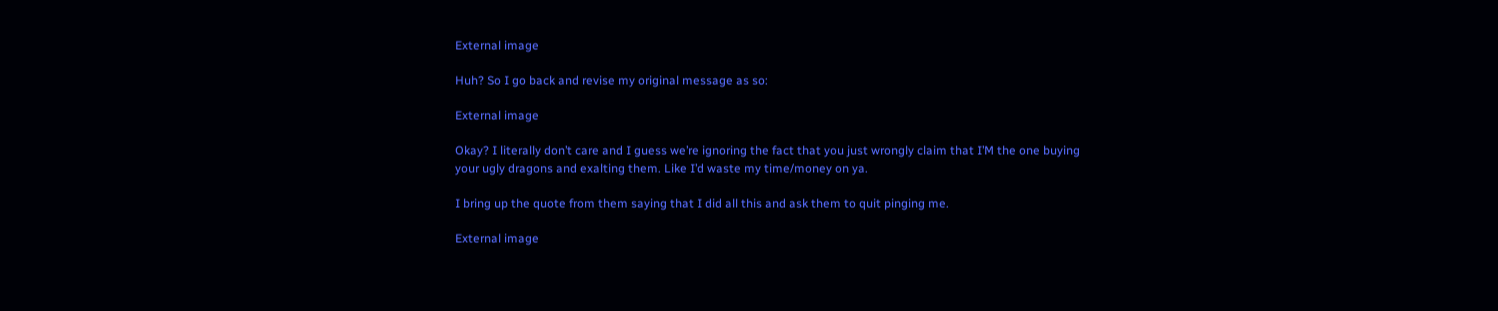External image

Huh? So I go back and revise my original message as so:

External image

Okay? I literally don’t care and I guess we’re ignoring the fact that you just wrongly claim that I’M the one buying your ugly dragons and exalting them. Like I’d waste my time/money on ya.

I bring up the quote from them saying that I did all this and ask them to quit pinging me.

External image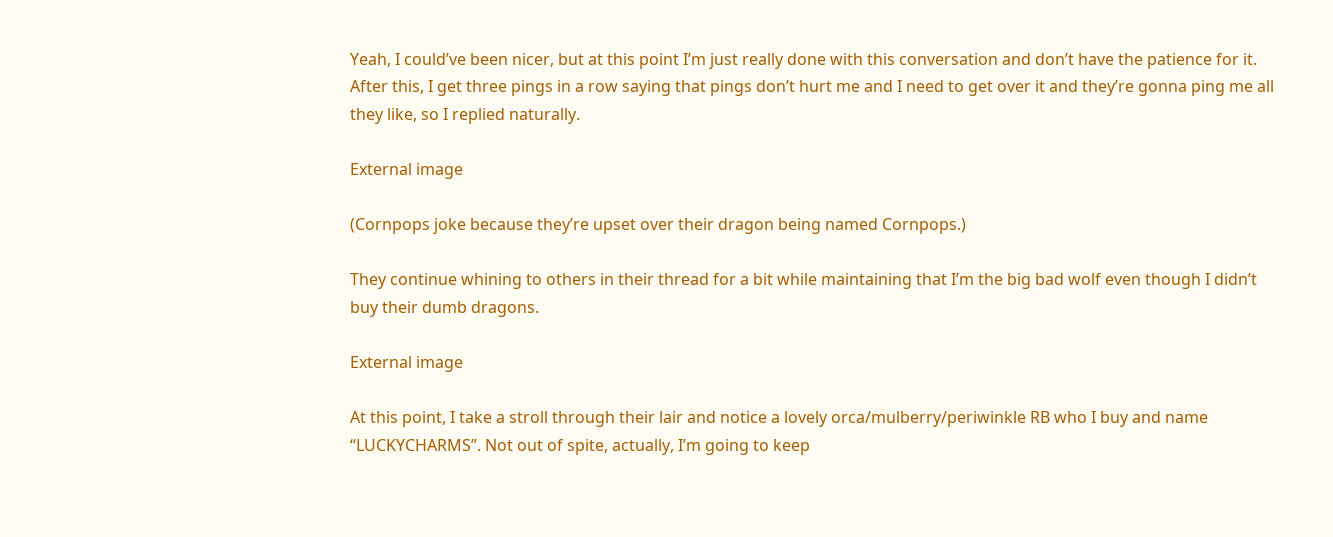Yeah, I could’ve been nicer, but at this point I’m just really done with this conversation and don’t have the patience for it. After this, I get three pings in a row saying that pings don’t hurt me and I need to get over it and they’re gonna ping me all they like, so I replied naturally.

External image

(Cornpops joke because they’re upset over their dragon being named Cornpops.)

They continue whining to others in their thread for a bit while maintaining that I’m the big bad wolf even though I didn’t buy their dumb dragons.

External image

At this point, I take a stroll through their lair and notice a lovely orca/mulberry/periwinkle RB who I buy and name “LUCKYCHARMS”. Not out of spite, actually, I’m going to keep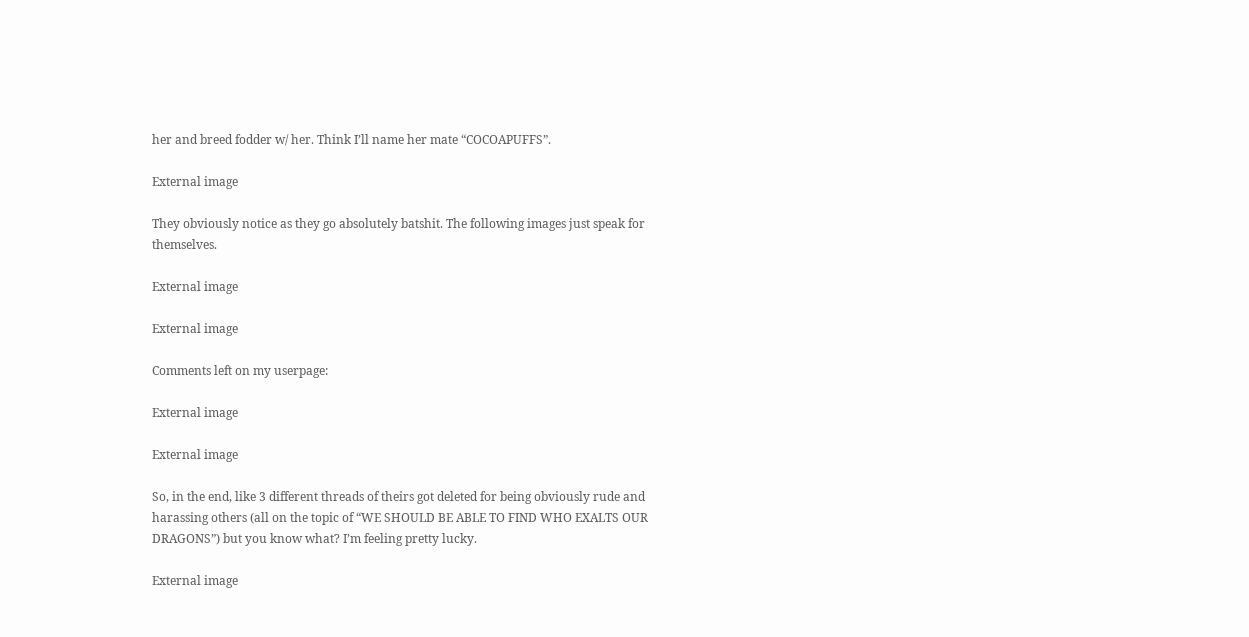her and breed fodder w/ her. Think I’ll name her mate “COCOAPUFFS”.

External image

They obviously notice as they go absolutely batshit. The following images just speak for themselves.

External image

External image

Comments left on my userpage:

External image

External image

So, in the end, like 3 different threads of theirs got deleted for being obviously rude and harassing others (all on the topic of “WE SHOULD BE ABLE TO FIND WHO EXALTS OUR DRAGONS”) but you know what? I’m feeling pretty lucky.

External image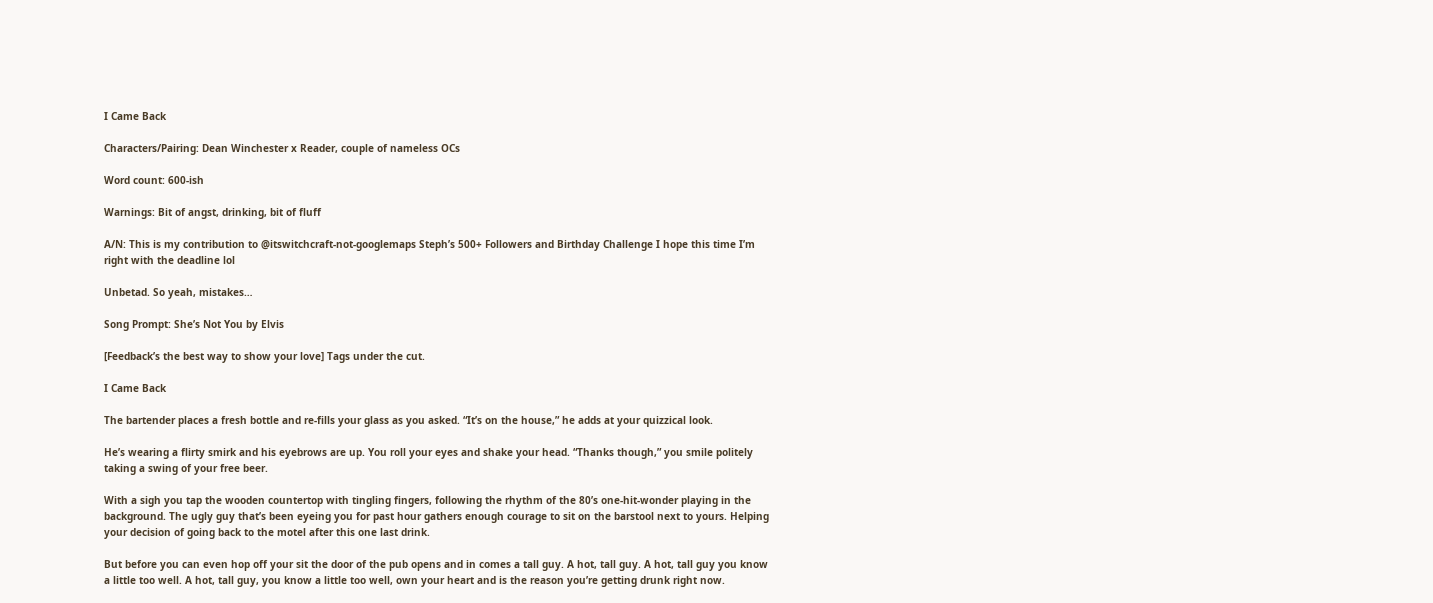I Came Back

Characters/Pairing: Dean Winchester x Reader, couple of nameless OCs

Word count: 600-ish

Warnings: Bit of angst, drinking, bit of fluff

A/N: This is my contribution to @itswitchcraft-not-googlemaps Steph’s 500+ Followers and Birthday Challenge I hope this time I’m right with the deadline lol

Unbetad. So yeah, mistakes…

Song Prompt: She’s Not You by Elvis

[Feedback’s the best way to show your love] Tags under the cut.

I Came Back

The bartender places a fresh bottle and re-fills your glass as you asked. “It’s on the house,” he adds at your quizzical look.

He’s wearing a flirty smirk and his eyebrows are up. You roll your eyes and shake your head. “Thanks though,” you smile politely taking a swing of your free beer.

With a sigh you tap the wooden countertop with tingling fingers, following the rhythm of the 80’s one-hit-wonder playing in the background. The ugly guy that’s been eyeing you for past hour gathers enough courage to sit on the barstool next to yours. Helping your decision of going back to the motel after this one last drink.

But before you can even hop off your sit the door of the pub opens and in comes a tall guy. A hot, tall guy. A hot, tall guy you know a little too well. A hot, tall guy, you know a little too well, own your heart and is the reason you’re getting drunk right now.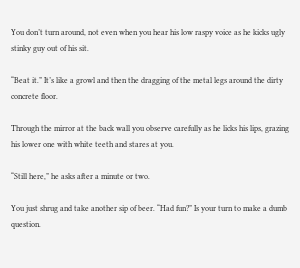You don’t turn around, not even when you hear his low raspy voice as he kicks ugly stinky guy out of his sit.

“Beat it.” It’s like a growl and then the dragging of the metal legs around the dirty concrete floor.

Through the mirror at the back wall you observe carefully as he licks his lips, grazing his lower one with white teeth and stares at you.

“Still here,” he asks after a minute or two.

You just shrug and take another sip of beer. “Had fun?” Is your turn to make a dumb question.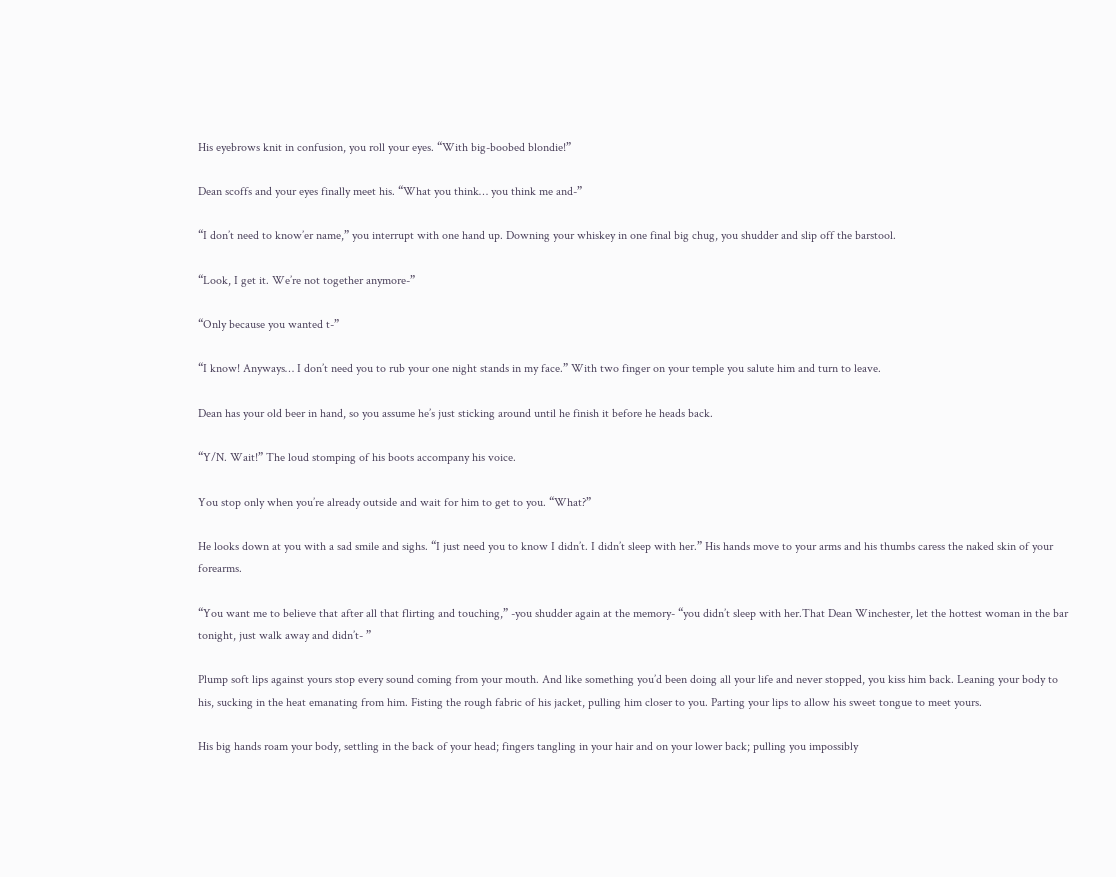His eyebrows knit in confusion, you roll your eyes. “With big-boobed blondie!”

Dean scoffs and your eyes finally meet his. “What you think… you think me and-”

“I don’t need to know’er name,” you interrupt with one hand up. Downing your whiskey in one final big chug, you shudder and slip off the barstool.

“Look, I get it. We’re not together anymore-”

“Only because you wanted t-”

“I know! Anyways… I don’t need you to rub your one night stands in my face.” With two finger on your temple you salute him and turn to leave.

Dean has your old beer in hand, so you assume he’s just sticking around until he finish it before he heads back.

“Y/N. Wait!” The loud stomping of his boots accompany his voice.

You stop only when you’re already outside and wait for him to get to you. “What?”

He looks down at you with a sad smile and sighs. “I just need you to know I didn’t. I didn’t sleep with her.” His hands move to your arms and his thumbs caress the naked skin of your forearms.

“You want me to believe that after all that flirting and touching,” -you shudder again at the memory- “you didn’t sleep with her.That Dean Winchester, let the hottest woman in the bar tonight, just walk away and didn’t- ”

Plump soft lips against yours stop every sound coming from your mouth. And like something you’d been doing all your life and never stopped, you kiss him back. Leaning your body to his, sucking in the heat emanating from him. Fisting the rough fabric of his jacket, pulling him closer to you. Parting your lips to allow his sweet tongue to meet yours.

His big hands roam your body, settling in the back of your head; fingers tangling in your hair and on your lower back; pulling you impossibly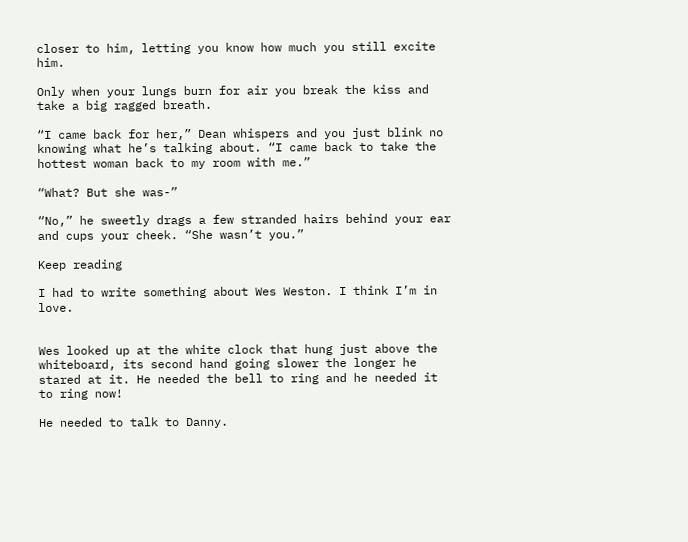closer to him, letting you know how much you still excite him.

Only when your lungs burn for air you break the kiss and take a big ragged breath.

“I came back for her,” Dean whispers and you just blink no knowing what he’s talking about. “I came back to take the hottest woman back to my room with me.”

“What? But she was-”

“No,” he sweetly drags a few stranded hairs behind your ear and cups your cheek. “She wasn’t you.”

Keep reading

I had to write something about Wes Weston. I think I’m in love.


Wes looked up at the white clock that hung just above the whiteboard, its second hand going slower the longer he stared at it. He needed the bell to ring and he needed it to ring now!

He needed to talk to Danny.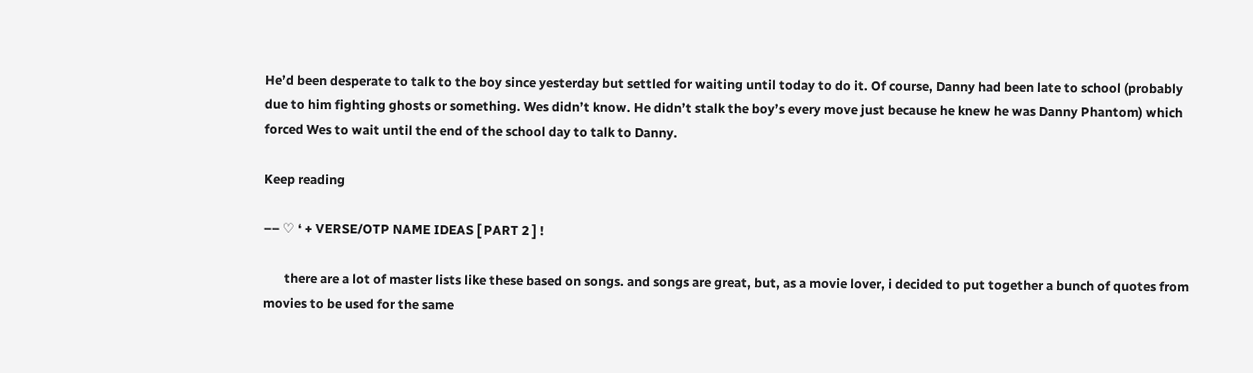He’d been desperate to talk to the boy since yesterday but settled for waiting until today to do it. Of course, Danny had been late to school (probably due to him fighting ghosts or something. Wes didn’t know. He didn’t stalk the boy’s every move just because he knew he was Danny Phantom) which forced Wes to wait until the end of the school day to talk to Danny.

Keep reading

–– ♡ ❛ + VERSE/OTP NAME IDEAS [ PART 2 ] !

       there are a lot of master lists like these based on songs. and songs are great, but, as a movie lover, i decided to put together a bunch of quotes from movies to be used for the same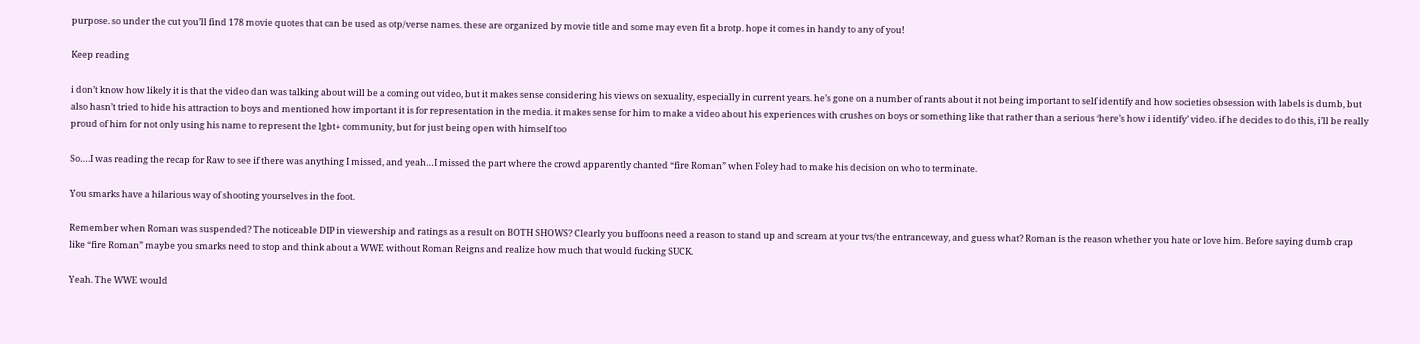purpose. so under the cut you’ll find 178 movie quotes that can be used as otp/verse names. these are organized by movie title and some may even fit a brotp. hope it comes in handy to any of you!

Keep reading

i don’t know how likely it is that the video dan was talking about will be a coming out video, but it makes sense considering his views on sexuality, especially in current years. he’s gone on a number of rants about it not being important to self identify and how societies obsession with labels is dumb, but also hasn’t tried to hide his attraction to boys and mentioned how important it is for representation in the media. it makes sense for him to make a video about his experiences with crushes on boys or something like that rather than a serious ‘here’s how i identify’ video. if he decides to do this, i’ll be really proud of him for not only using his name to represent the lgbt+ community, but for just being open with himself too

So….I was reading the recap for Raw to see if there was anything I missed, and yeah…I missed the part where the crowd apparently chanted “fire Roman” when Foley had to make his decision on who to terminate.

You smarks have a hilarious way of shooting yourselves in the foot.

Remember when Roman was suspended? The noticeable DIP in viewership and ratings as a result on BOTH SHOWS? Clearly you buffoons need a reason to stand up and scream at your tvs/the entranceway, and guess what? Roman is the reason whether you hate or love him. Before saying dumb crap like “fire Roman” maybe you smarks need to stop and think about a WWE without Roman Reigns and realize how much that would fucking SUCK.

Yeah. The WWE would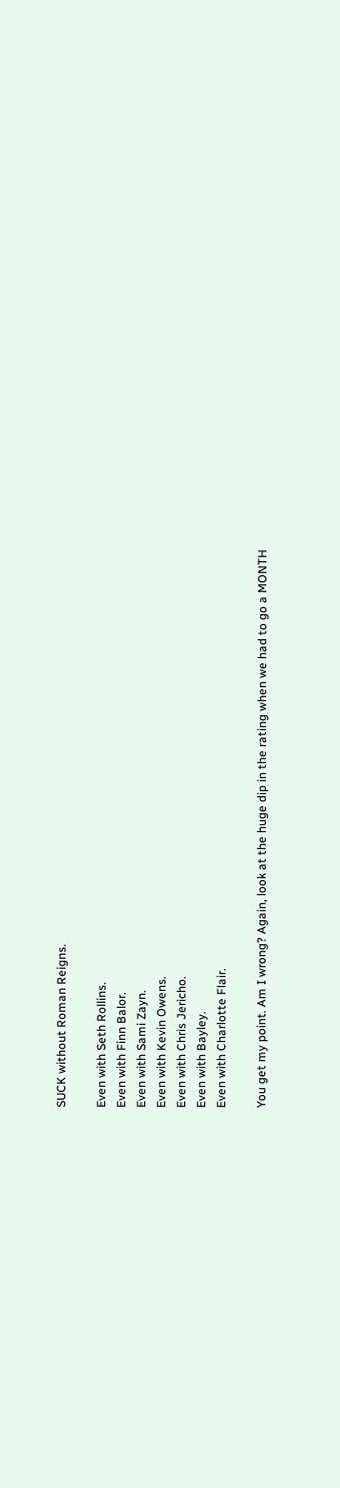SUCK without Roman Reigns.

Even with Seth Rollins.
Even with Finn Balor.
Even with Sami Zayn.
Even with Kevin Owens.
Even with Chris Jericho.
Even with Bayley.
Even with Charlotte Flair.

You get my point. Am I wrong? Again, look at the huge dip in the rating when we had to go a MONTH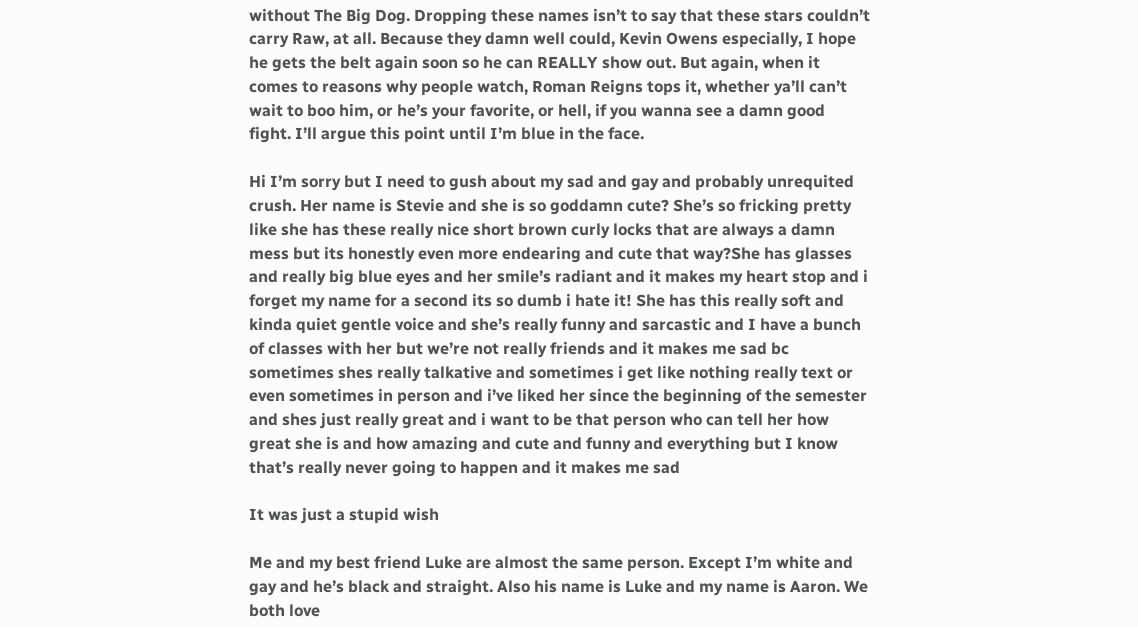without The Big Dog. Dropping these names isn’t to say that these stars couldn’t carry Raw, at all. Because they damn well could, Kevin Owens especially, I hope he gets the belt again soon so he can REALLY show out. But again, when it comes to reasons why people watch, Roman Reigns tops it, whether ya’ll can’t wait to boo him, or he’s your favorite, or hell, if you wanna see a damn good fight. I’ll argue this point until I’m blue in the face.

Hi I’m sorry but I need to gush about my sad and gay and probably unrequited crush. Her name is Stevie and she is so goddamn cute? She’s so fricking pretty like she has these really nice short brown curly locks that are always a damn mess but its honestly even more endearing and cute that way?She has glasses and really big blue eyes and her smile’s radiant and it makes my heart stop and i forget my name for a second its so dumb i hate it! She has this really soft and kinda quiet gentle voice and she’s really funny and sarcastic and I have a bunch of classes with her but we’re not really friends and it makes me sad bc sometimes shes really talkative and sometimes i get like nothing really text or even sometimes in person and i’ve liked her since the beginning of the semester and shes just really great and i want to be that person who can tell her how great she is and how amazing and cute and funny and everything but I know that’s really never going to happen and it makes me sad

It was just a stupid wish

Me and my best friend Luke are almost the same person. Except I’m white and gay and he’s black and straight. Also his name is Luke and my name is Aaron. We both love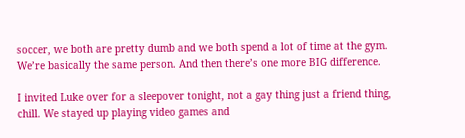soccer, we both are pretty dumb and we both spend a lot of time at the gym. We’re basically the same person. And then there’s one more BIG difference.

I invited Luke over for a sleepover tonight, not a gay thing just a friend thing, chill. We stayed up playing video games and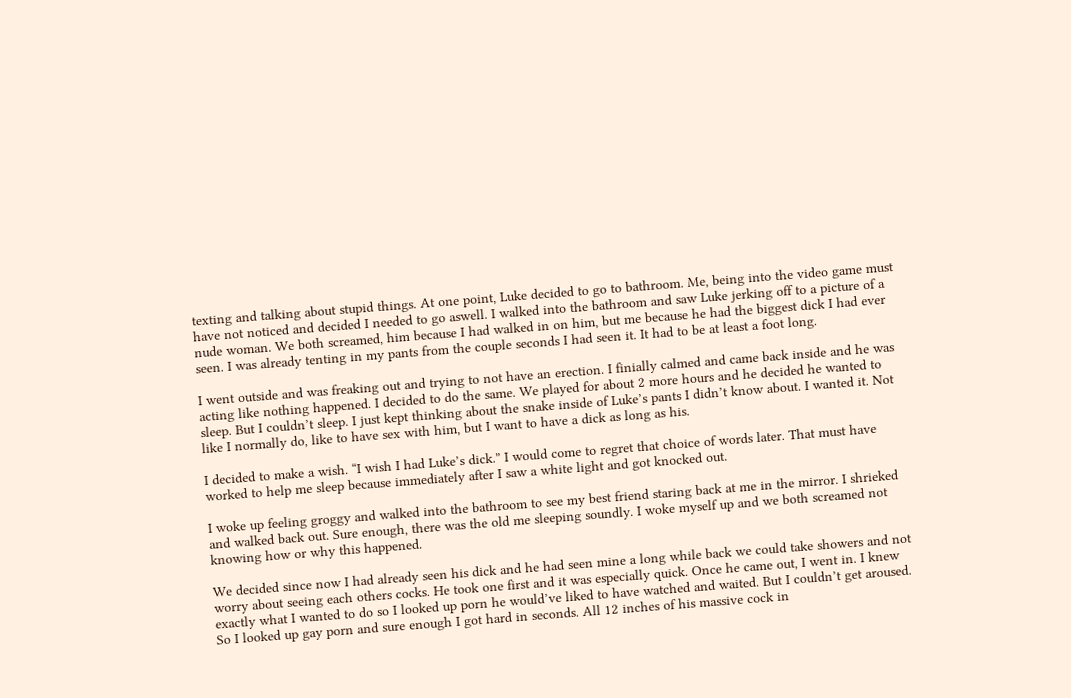texting and talking about stupid things. At one point, Luke decided to go to bathroom. Me, being into the video game must have not noticed and decided I needed to go aswell. I walked into the bathroom and saw Luke jerking off to a picture of a nude woman. We both screamed, him because I had walked in on him, but me because he had the biggest dick I had ever seen. I was already tenting in my pants from the couple seconds I had seen it. It had to be at least a foot long.

I went outside and was freaking out and trying to not have an erection. I finially calmed and came back inside and he was acting like nothing happened. I decided to do the same. We played for about 2 more hours and he decided he wanted to sleep. But I couldn’t sleep. I just kept thinking about the snake inside of Luke’s pants I didn’t know about. I wanted it. Not like I normally do, like to have sex with him, but I want to have a dick as long as his.

I decided to make a wish. “I wish I had Luke’s dick.” I would come to regret that choice of words later. That must have worked to help me sleep because immediately after I saw a white light and got knocked out.

I woke up feeling groggy and walked into the bathroom to see my best friend staring back at me in the mirror. I shrieked and walked back out. Sure enough, there was the old me sleeping soundly. I woke myself up and we both screamed not knowing how or why this happened.

We decided since now I had already seen his dick and he had seen mine a long while back we could take showers and not worry about seeing each others cocks. He took one first and it was especially quick. Once he came out, I went in. I knew exactly what I wanted to do so I looked up porn he would’ve liked to have watched and waited. But I couldn’t get aroused. So I looked up gay porn and sure enough I got hard in seconds. All 12 inches of his massive cock in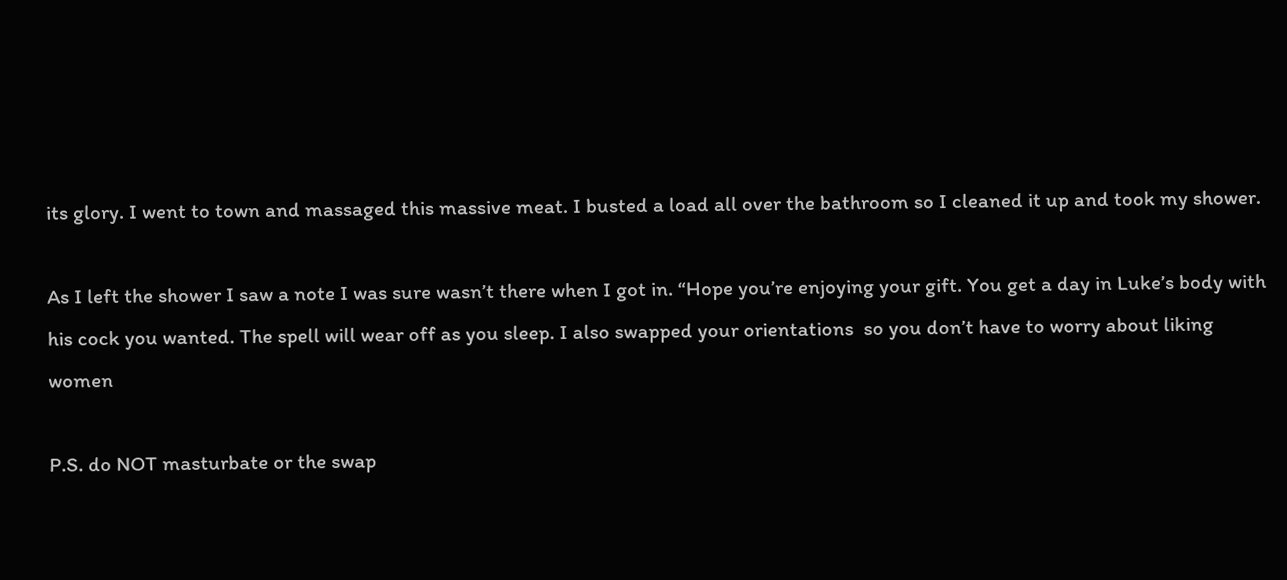its glory. I went to town and massaged this massive meat. I busted a load all over the bathroom so I cleaned it up and took my shower.

As I left the shower I saw a note I was sure wasn’t there when I got in. “Hope you’re enjoying your gift. You get a day in Luke’s body with his cock you wanted. The spell will wear off as you sleep. I also swapped your orientations  so you don’t have to worry about liking women

P.S. do NOT masturbate or the swap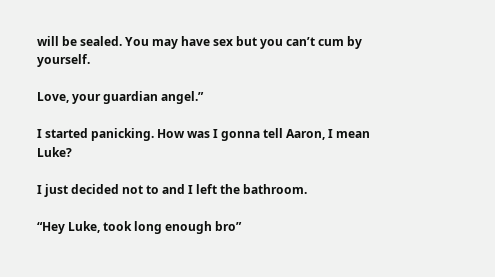will be sealed. You may have sex but you can’t cum by yourself.

Love, your guardian angel.”

I started panicking. How was I gonna tell Aaron, I mean Luke?

I just decided not to and I left the bathroom.

“Hey Luke, took long enough bro”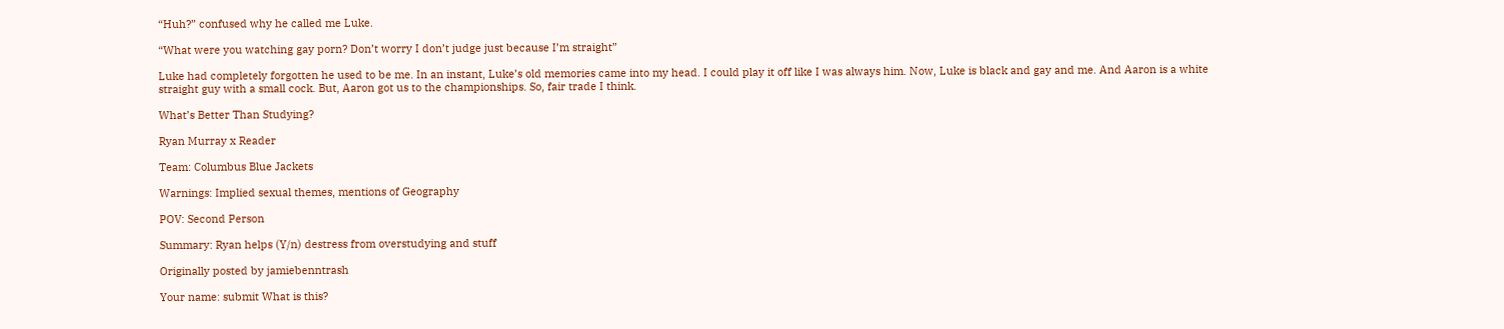“Huh?” confused why he called me Luke.

“What were you watching gay porn? Don’t worry I don’t judge just because I’m straight”

Luke had completely forgotten he used to be me. In an instant, Luke’s old memories came into my head. I could play it off like I was always him. Now, Luke is black and gay and me. And Aaron is a white straight guy with a small cock. But, Aaron got us to the championships. So, fair trade I think.

What’s Better Than Studying?

Ryan Murray x Reader

Team: Columbus Blue Jackets

Warnings: Implied sexual themes, mentions of Geography

POV: Second Person

Summary: Ryan helps (Y/n) destress from overstudying and stuff

Originally posted by jamiebenntrash

Your name: submit What is this?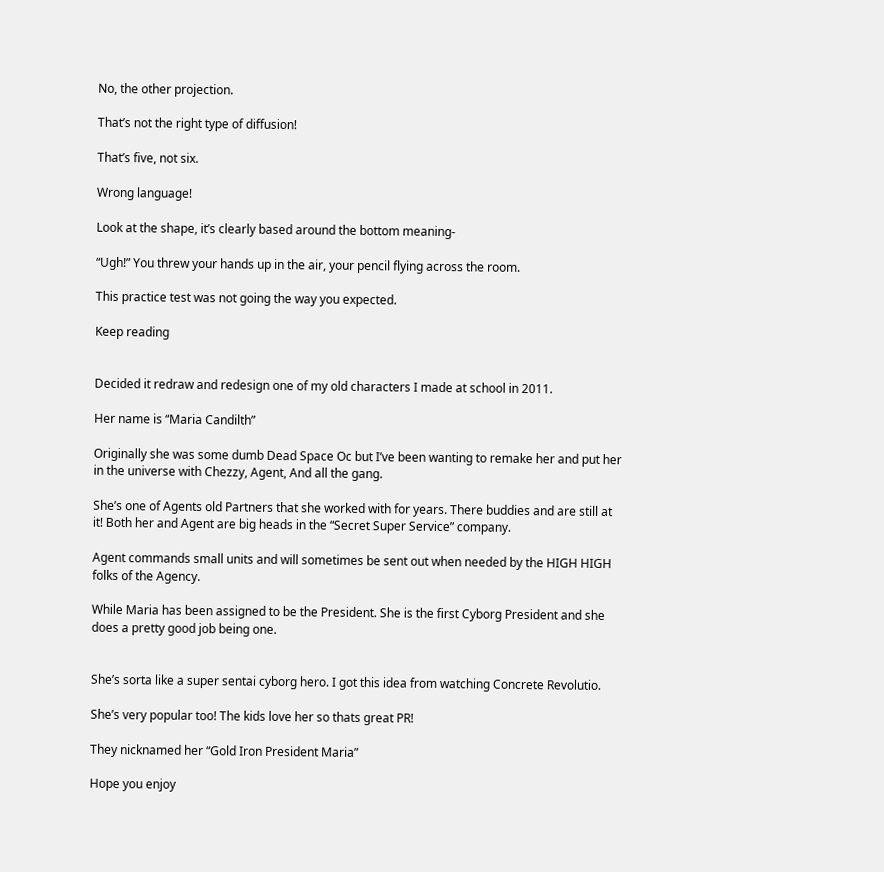No, the other projection.

That’s not the right type of diffusion!

That’s five, not six.

Wrong language!

Look at the shape, it’s clearly based around the bottom meaning-

“Ugh!” You threw your hands up in the air, your pencil flying across the room.

This practice test was not going the way you expected.

Keep reading


Decided it redraw and redesign one of my old characters I made at school in 2011.

Her name is “Maria Candilth”

Originally she was some dumb Dead Space Oc but I’ve been wanting to remake her and put her in the universe with Chezzy, Agent, And all the gang.

She’s one of Agents old Partners that she worked with for years. There buddies and are still at it! Both her and Agent are big heads in the “Secret Super Service” company.

Agent commands small units and will sometimes be sent out when needed by the HIGH HIGH folks of the Agency.

While Maria has been assigned to be the President. She is the first Cyborg President and she does a pretty good job being one.


She’s sorta like a super sentai cyborg hero. I got this idea from watching Concrete Revolutio.

She’s very popular too! The kids love her so thats great PR!

They nicknamed her “Gold Iron President Maria”

Hope you enjoy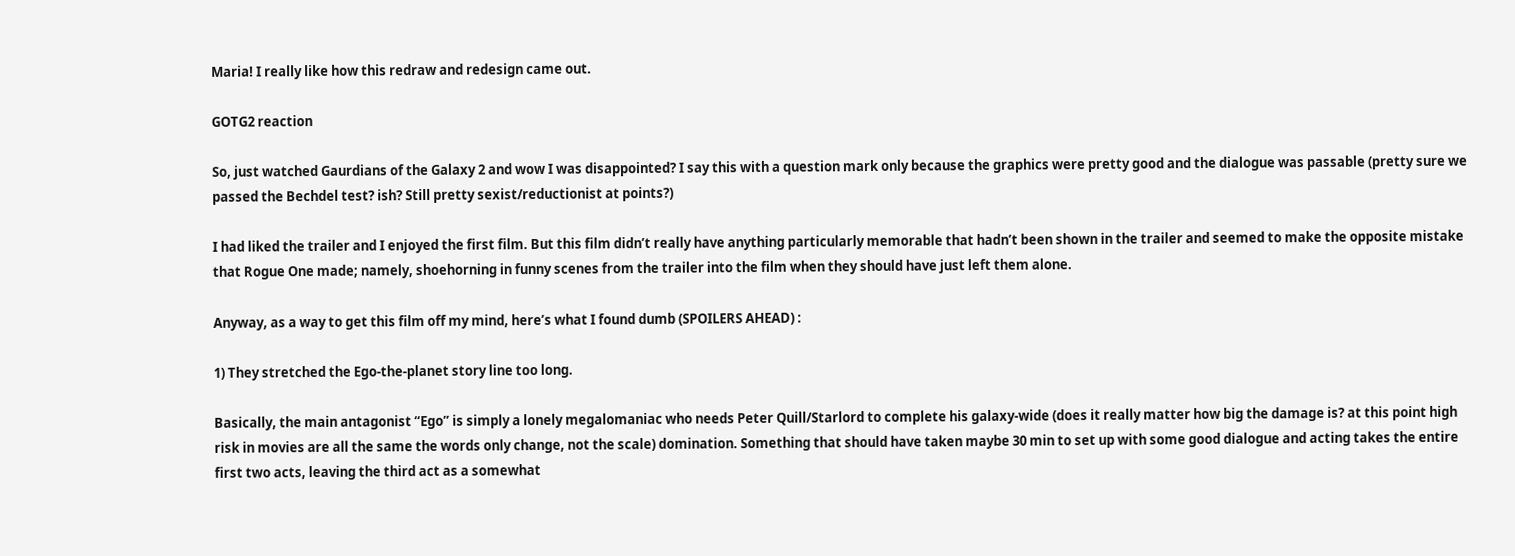Maria! I really like how this redraw and redesign came out.

GOTG2 reaction

So, just watched Gaurdians of the Galaxy 2 and wow I was disappointed? I say this with a question mark only because the graphics were pretty good and the dialogue was passable (pretty sure we passed the Bechdel test? ish? Still pretty sexist/reductionist at points?)

I had liked the trailer and I enjoyed the first film. But this film didn’t really have anything particularly memorable that hadn’t been shown in the trailer and seemed to make the opposite mistake that Rogue One made; namely, shoehorning in funny scenes from the trailer into the film when they should have just left them alone.

Anyway, as a way to get this film off my mind, here’s what I found dumb (SPOILERS AHEAD) :

1) They stretched the Ego-the-planet story line too long.

Basically, the main antagonist “Ego” is simply a lonely megalomaniac who needs Peter Quill/Starlord to complete his galaxy-wide (does it really matter how big the damage is? at this point high risk in movies are all the same the words only change, not the scale) domination. Something that should have taken maybe 30 min to set up with some good dialogue and acting takes the entire first two acts, leaving the third act as a somewhat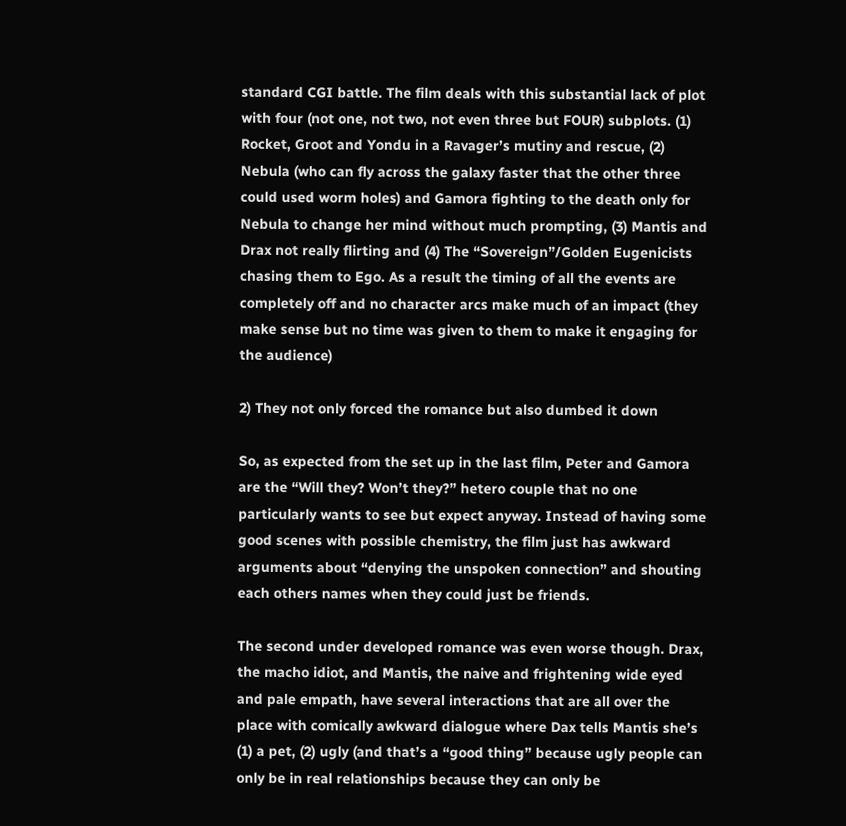standard CGI battle. The film deals with this substantial lack of plot with four (not one, not two, not even three but FOUR) subplots. (1) Rocket, Groot and Yondu in a Ravager’s mutiny and rescue, (2) Nebula (who can fly across the galaxy faster that the other three could used worm holes) and Gamora fighting to the death only for Nebula to change her mind without much prompting, (3) Mantis and Drax not really flirting and (4) The “Sovereign”/Golden Eugenicists chasing them to Ego. As a result the timing of all the events are completely off and no character arcs make much of an impact (they make sense but no time was given to them to make it engaging for the audience)

2) They not only forced the romance but also dumbed it down

So, as expected from the set up in the last film, Peter and Gamora are the “Will they? Won’t they?” hetero couple that no one particularly wants to see but expect anyway. Instead of having some good scenes with possible chemistry, the film just has awkward arguments about “denying the unspoken connection” and shouting each others names when they could just be friends.

The second under developed romance was even worse though. Drax, the macho idiot, and Mantis, the naive and frightening wide eyed and pale empath, have several interactions that are all over the place with comically awkward dialogue where Dax tells Mantis she’s (1) a pet, (2) ugly (and that’s a “good thing” because ugly people can only be in real relationships because they can only be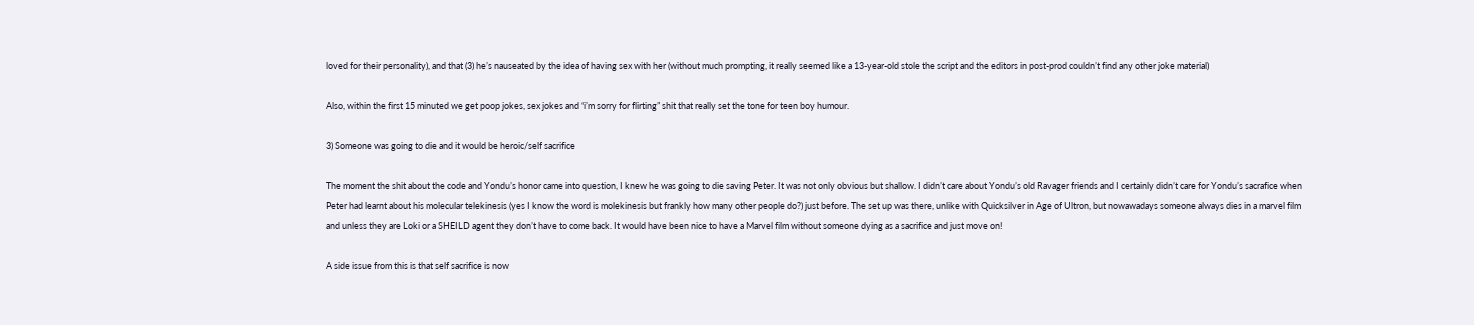loved for their personality), and that (3) he’s nauseated by the idea of having sex with her (without much prompting, it really seemed like a 13-year-old stole the script and the editors in post-prod couldn’t find any other joke material)

Also, within the first 15 minuted we get poop jokes, sex jokes and “i’m sorry for flirting” shit that really set the tone for teen boy humour.

3) Someone was going to die and it would be heroic/self sacrifice

The moment the shit about the code and Yondu’s honor came into question, I knew he was going to die saving Peter. It was not only obvious but shallow. I didn’t care about Yondu’s old Ravager friends and I certainly didn’t care for Yondu’s sacrafice when Peter had learnt about his molecular telekinesis (yes I know the word is molekinesis but frankly how many other people do?) just before. The set up was there, unlike with Quicksilver in Age of Ultron, but nowawadays someone always dies in a marvel film and unless they are Loki or a SHEILD agent they don’t have to come back. It would have been nice to have a Marvel film without someone dying as a sacrifice and just move on!

A side issue from this is that self sacrifice is now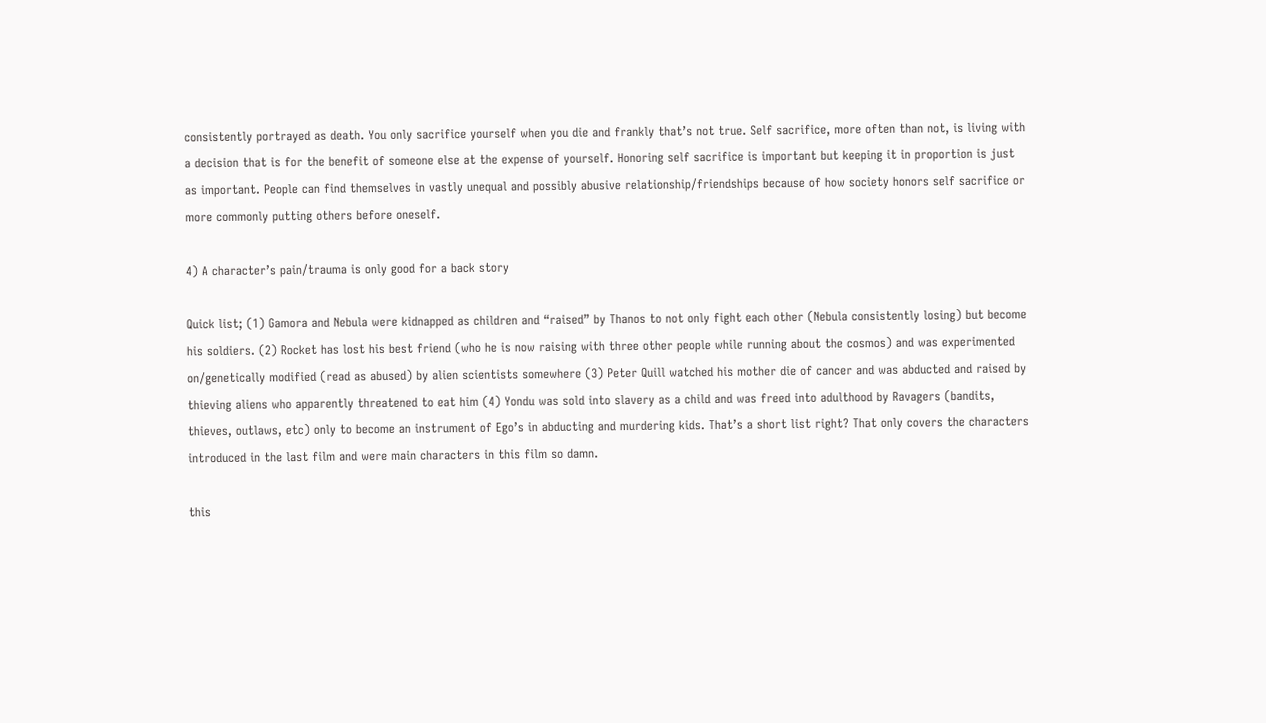consistently portrayed as death. You only sacrifice yourself when you die and frankly that’s not true. Self sacrifice, more often than not, is living with a decision that is for the benefit of someone else at the expense of yourself. Honoring self sacrifice is important but keeping it in proportion is just as important. People can find themselves in vastly unequal and possibly abusive relationship/friendships because of how society honors self sacrifice or more commonly putting others before oneself.

4) A character’s pain/trauma is only good for a back story

Quick list; (1) Gamora and Nebula were kidnapped as children and “raised” by Thanos to not only fight each other (Nebula consistently losing) but become his soldiers. (2) Rocket has lost his best friend (who he is now raising with three other people while running about the cosmos) and was experimented on/genetically modified (read as abused) by alien scientists somewhere (3) Peter Quill watched his mother die of cancer and was abducted and raised by thieving aliens who apparently threatened to eat him (4) Yondu was sold into slavery as a child and was freed into adulthood by Ravagers (bandits, thieves, outlaws, etc) only to become an instrument of Ego’s in abducting and murdering kids. That’s a short list right? That only covers the characters introduced in the last film and were main characters in this film so damn.

this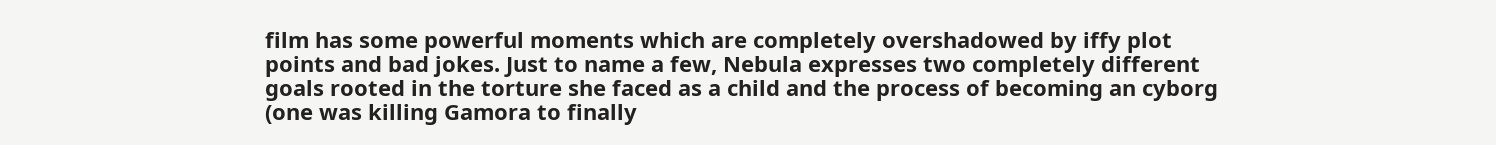film has some powerful moments which are completely overshadowed by iffy plot points and bad jokes. Just to name a few, Nebula expresses two completely different goals rooted in the torture she faced as a child and the process of becoming an cyborg (one was killing Gamora to finally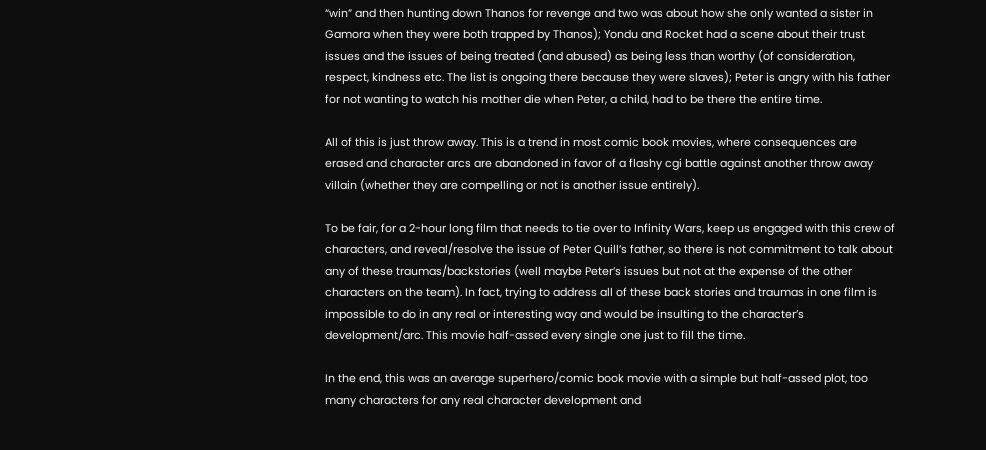“win” and then hunting down Thanos for revenge and two was about how she only wanted a sister in Gamora when they were both trapped by Thanos); Yondu and Rocket had a scene about their trust issues and the issues of being treated (and abused) as being less than worthy (of consideration, respect, kindness etc. The list is ongoing there because they were slaves); Peter is angry with his father for not wanting to watch his mother die when Peter, a child, had to be there the entire time.

All of this is just throw away. This is a trend in most comic book movies, where consequences are erased and character arcs are abandoned in favor of a flashy cgi battle against another throw away villain (whether they are compelling or not is another issue entirely).

To be fair, for a 2-hour long film that needs to tie over to Infinity Wars, keep us engaged with this crew of characters, and reveal/resolve the issue of Peter Quill’s father, so there is not commitment to talk about any of these traumas/backstories (well maybe Peter’s issues but not at the expense of the other characters on the team). In fact, trying to address all of these back stories and traumas in one film is impossible to do in any real or interesting way and would be insulting to the character’s development/arc. This movie half-assed every single one just to fill the time.

In the end, this was an average superhero/comic book movie with a simple but half-assed plot, too many characters for any real character development and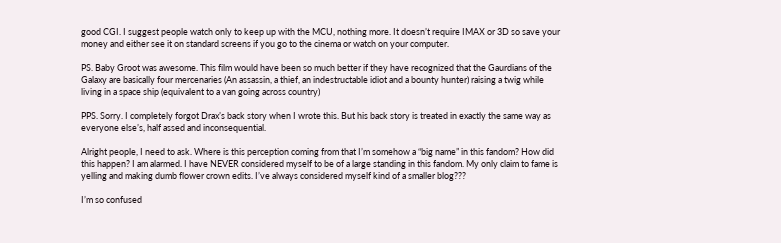good CGI. I suggest people watch only to keep up with the MCU, nothing more. It doesn’t require IMAX or 3D so save your money and either see it on standard screens if you go to the cinema or watch on your computer.

PS. Baby Groot was awesome. This film would have been so much better if they have recognized that the Gaurdians of the Galaxy are basically four mercenaries (An assassin, a thief, an indestructable idiot and a bounty hunter) raising a twig while living in a space ship (equivalent to a van going across country)

PPS. Sorry. I completely forgot Drax’s back story when I wrote this. But his back story is treated in exactly the same way as everyone else’s, half assed and inconsequential.

Alright people, I need to ask. Where is this perception coming from that I’m somehow a “big name” in this fandom? How did this happen? I am alarmed. I have NEVER considered myself to be of a large standing in this fandom. My only claim to fame is yelling and making dumb flower crown edits. I’ve always considered myself kind of a smaller blog???

I’m so confused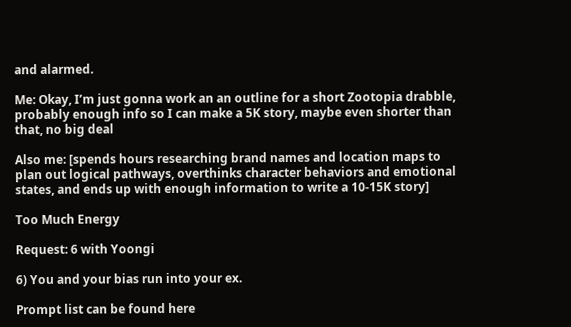and alarmed.

Me: Okay, I’m just gonna work an an outline for a short Zootopia drabble, probably enough info so I can make a 5K story, maybe even shorter than that, no big deal

Also me: [spends hours researching brand names and location maps to plan out logical pathways, overthinks character behaviors and emotional states, and ends up with enough information to write a 10-15K story]

Too Much Energy

Request: 6 with Yoongi

6) You and your bias run into your ex.

Prompt list can be found here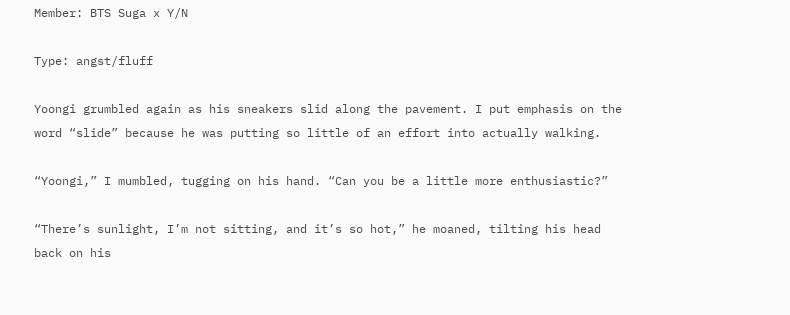Member: BTS Suga x Y/N

Type: angst/fluff

Yoongi grumbled again as his sneakers slid along the pavement. I put emphasis on the word “slide” because he was putting so little of an effort into actually walking.

“Yoongi,” I mumbled, tugging on his hand. “Can you be a little more enthusiastic?”

“There’s sunlight, I’m not sitting, and it’s so hot,” he moaned, tilting his head back on his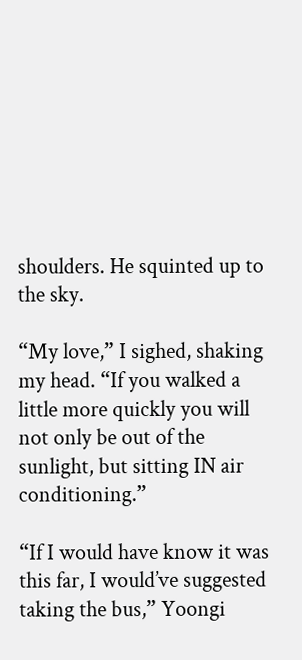shoulders. He squinted up to the sky.

“My love,” I sighed, shaking my head. “If you walked a little more quickly you will not only be out of the sunlight, but sitting IN air conditioning.”

“If I would have know it was this far, I would’ve suggested taking the bus,” Yoongi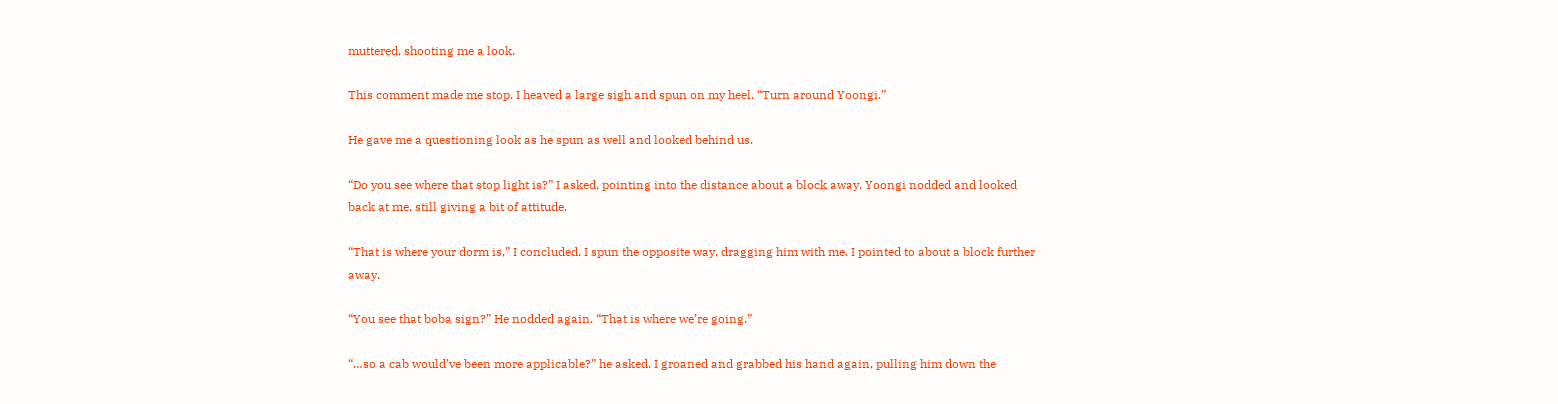muttered, shooting me a look.

This comment made me stop. I heaved a large sigh and spun on my heel. “Turn around Yoongi.”

He gave me a questioning look as he spun as well and looked behind us.

“Do you see where that stop light is?” I asked, pointing into the distance about a block away. Yoongi nodded and looked back at me, still giving a bit of attitude.

“That is where your dorm is,” I concluded. I spun the opposite way, dragging him with me. I pointed to about a block further away.

“You see that boba sign?” He nodded again. “That is where we’re going.”

“…so a cab would’ve been more applicable?” he asked. I groaned and grabbed his hand again, pulling him down the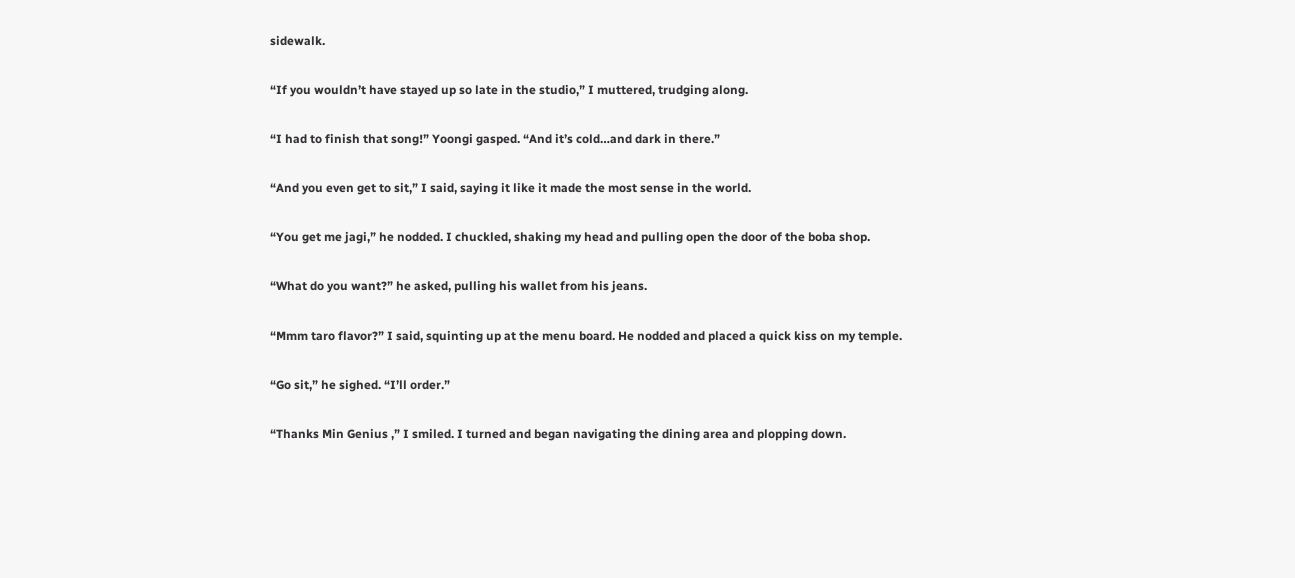sidewalk.

“If you wouldn’t have stayed up so late in the studio,” I muttered, trudging along.

“I had to finish that song!” Yoongi gasped. “And it’s cold…and dark in there.”

“And you even get to sit,” I said, saying it like it made the most sense in the world.

“You get me jagi,” he nodded. I chuckled, shaking my head and pulling open the door of the boba shop.

“What do you want?” he asked, pulling his wallet from his jeans.

“Mmm taro flavor?” I said, squinting up at the menu board. He nodded and placed a quick kiss on my temple.

“Go sit,” he sighed. “I’ll order.”

“Thanks Min Genius ,” I smiled. I turned and began navigating the dining area and plopping down.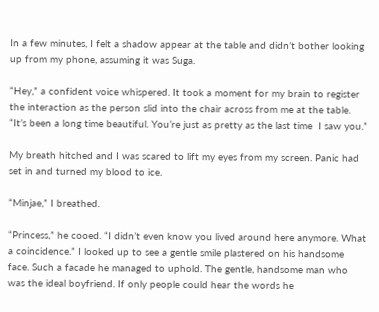In a few minutes, I felt a shadow appear at the table and didn’t bother looking up from my phone, assuming it was Suga.

“Hey,” a confident voice whispered. It took a moment for my brain to register the interaction as the person slid into the chair across from me at the table. “It’s been a long time beautiful. You’re just as pretty as the last time  I saw you.”

My breath hitched and I was scared to lift my eyes from my screen. Panic had set in and turned my blood to ice.

“Minjae,” I breathed.

“Princess,” he cooed. “I didn’t even know you lived around here anymore. What a coincidence.” I looked up to see a gentle smile plastered on his handsome face. Such a facade he managed to uphold. The gentle, handsome man who was the ideal boyfriend. If only people could hear the words he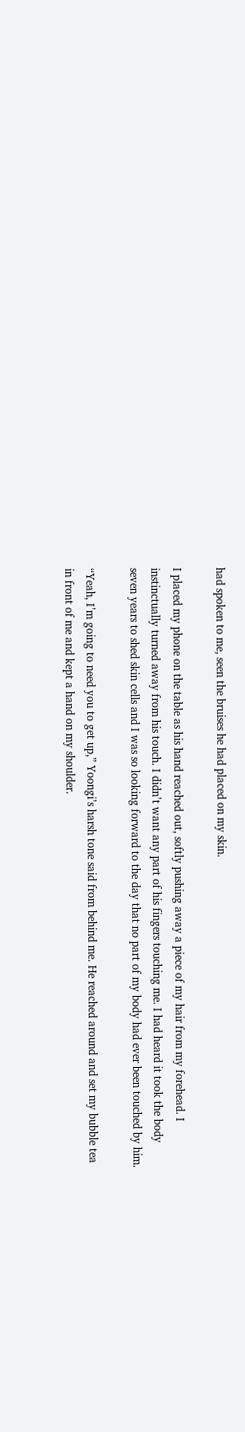had spoken to me, seen the bruises he had placed on my skin.

I placed my phone on the table as his hand reached out, softly pushing away a piece of my hair from my forehead. I instinctually turned away from his touch. I didn’t want any part of his fingers touching me. I had heard it took the body seven years to shed skin cells and I was so looking forward to the day that no part of my body had ever been touched by him.

“Yeah, I’m going to need you to get up,” Yoongi’s harsh tone said from behind me. He reached around and set my bubble tea in front of me and kept a hand on my shoulder.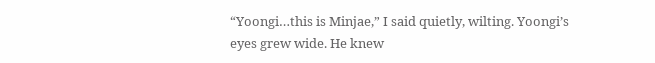“Yoongi…this is Minjae,” I said quietly, wilting. Yoongi’s eyes grew wide. He knew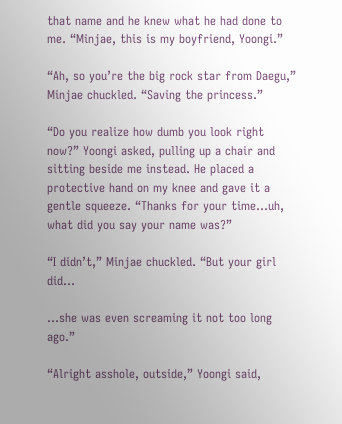that name and he knew what he had done to me. “Minjae, this is my boyfriend, Yoongi.”

“Ah, so you’re the big rock star from Daegu,” Minjae chuckled. “Saving the princess.”

“Do you realize how dumb you look right now?” Yoongi asked, pulling up a chair and sitting beside me instead. He placed a protective hand on my knee and gave it a gentle squeeze. “Thanks for your time…uh, what did you say your name was?”

“I didn’t,” Minjae chuckled. “But your girl did…

…she was even screaming it not too long ago.”

“Alright asshole, outside,” Yoongi said,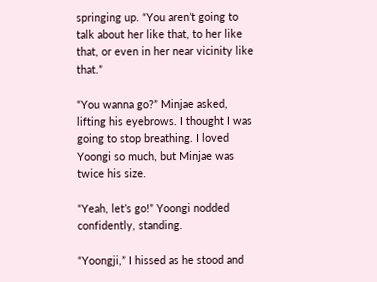springing up. “You aren’t going to talk about her like that, to her like that, or even in her near vicinity like that.”

“You wanna go?” Minjae asked, lifting his eyebrows. I thought I was going to stop breathing. I loved Yoongi so much, but Minjae was twice his size.

“Yeah, let’s go!” Yoongi nodded confidently, standing.

“Yoongji,” I hissed as he stood and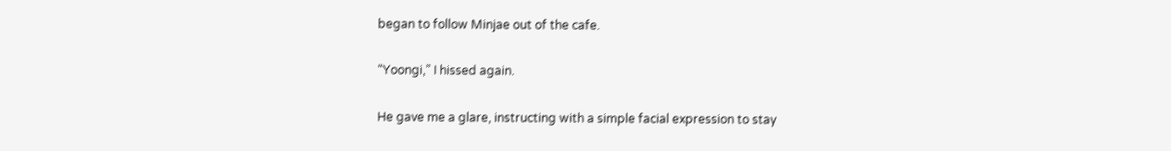began to follow Minjae out of the cafe.

“Yoongi,” I hissed again.

He gave me a glare, instructing with a simple facial expression to stay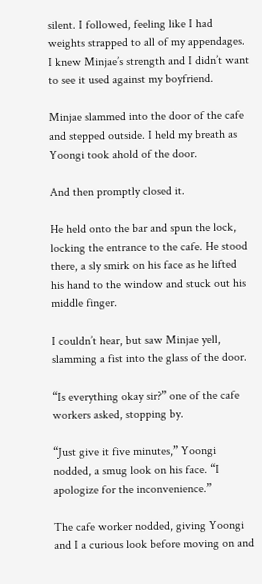silent. I followed, feeling like I had weights strapped to all of my appendages. I knew Minjae’s strength and I didn’t want to see it used against my boyfriend.

Minjae slammed into the door of the cafe and stepped outside. I held my breath as Yoongi took ahold of the door.

And then promptly closed it.

He held onto the bar and spun the lock, locking the entrance to the cafe. He stood there, a sly smirk on his face as he lifted his hand to the window and stuck out his middle finger.

I couldn’t hear, but saw Minjae yell, slamming a fist into the glass of the door.

“Is everything okay sir?” one of the cafe workers asked, stopping by.

“Just give it five minutes,” Yoongi nodded, a smug look on his face. “I apologize for the inconvenience.”

The cafe worker nodded, giving Yoongi and I a curious look before moving on and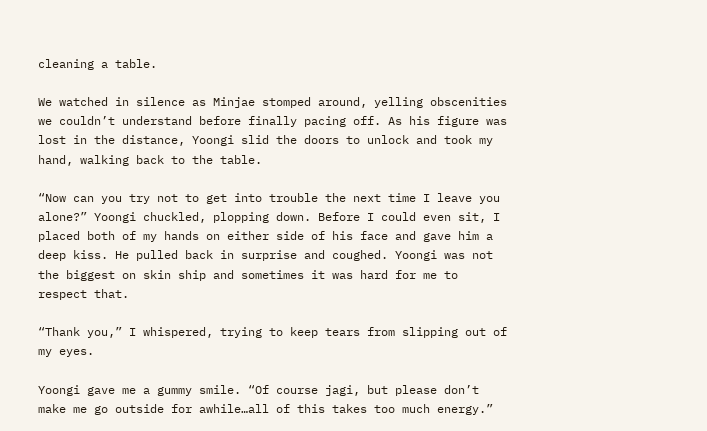cleaning a table.

We watched in silence as Minjae stomped around, yelling obscenities we couldn’t understand before finally pacing off. As his figure was lost in the distance, Yoongi slid the doors to unlock and took my hand, walking back to the table.

“Now can you try not to get into trouble the next time I leave you alone?” Yoongi chuckled, plopping down. Before I could even sit, I placed both of my hands on either side of his face and gave him a deep kiss. He pulled back in surprise and coughed. Yoongi was not the biggest on skin ship and sometimes it was hard for me to respect that.

“Thank you,” I whispered, trying to keep tears from slipping out of my eyes.

Yoongi gave me a gummy smile. “Of course jagi, but please don’t make me go outside for awhile…all of this takes too much energy.”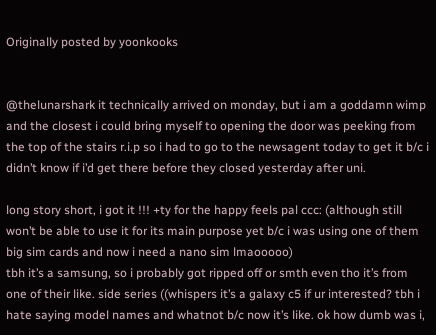Originally posted by yoonkooks


@thelunarshark it technically arrived on monday, but i am a goddamn wimp and the closest i could bring myself to opening the door was peeking from the top of the stairs r.i.p so i had to go to the newsagent today to get it b/c i didn’t know if i’d get there before they closed yesterday after uni.

long story short, i got it !!! +ty for the happy feels pal ccc: (although still won’t be able to use it for its main purpose yet b/c i was using one of them big sim cards and now i need a nano sim lmaooooo)
tbh it’s a samsung, so i probably got ripped off or smth even tho it’s from one of their like. side series ((whispers it’s a galaxy c5 if ur interested? tbh i hate saying model names and whatnot b/c now it’s like. ok how dumb was i,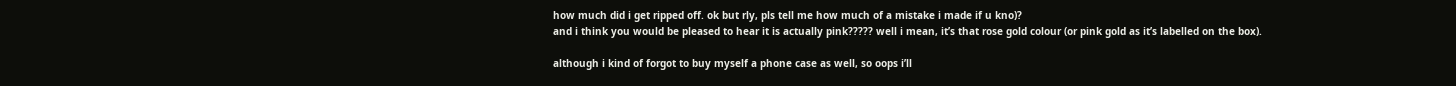how much did i get ripped off. ok but rly, pls tell me how much of a mistake i made if u kno)?
and i think you would be pleased to hear it is actually pink????? well i mean, it’s that rose gold colour (or pink gold as it’s labelled on the box).

although i kind of forgot to buy myself a phone case as well, so oops i’ll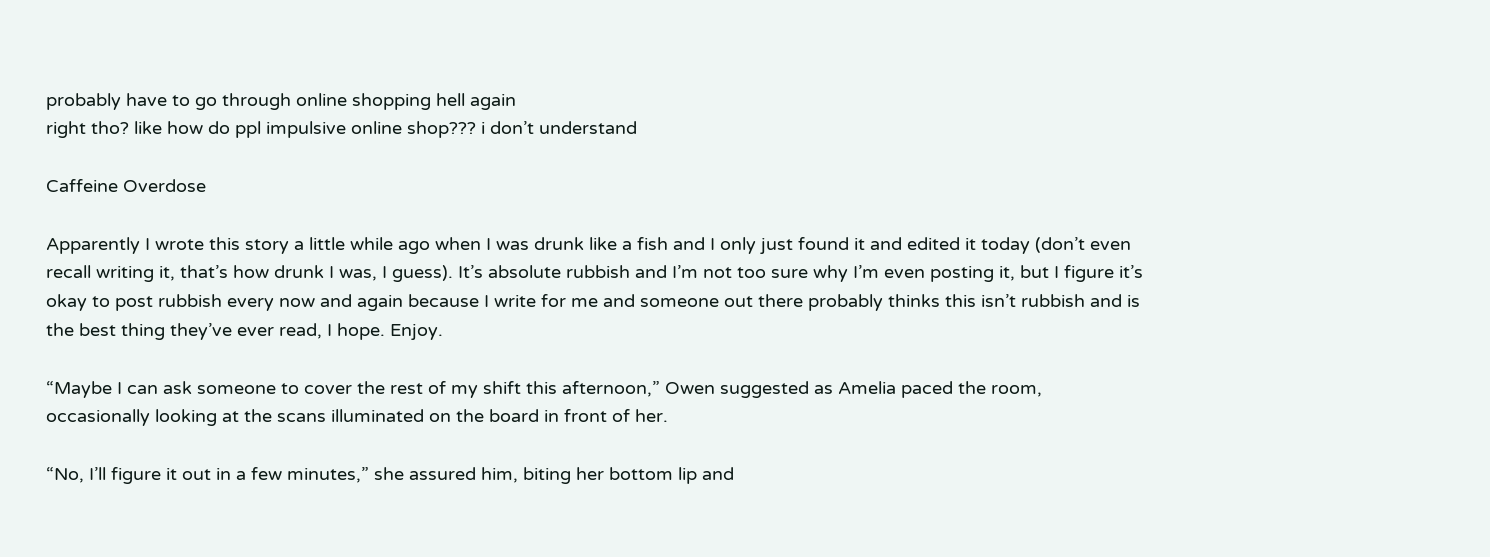probably have to go through online shopping hell again
right tho? like how do ppl impulsive online shop??? i don’t understand

Caffeine Overdose

Apparently I wrote this story a little while ago when I was drunk like a fish and I only just found it and edited it today (don’t even recall writing it, that’s how drunk I was, I guess). It’s absolute rubbish and I’m not too sure why I’m even posting it, but I figure it’s okay to post rubbish every now and again because I write for me and someone out there probably thinks this isn’t rubbish and is the best thing they’ve ever read, I hope. Enjoy.

“Maybe I can ask someone to cover the rest of my shift this afternoon,” Owen suggested as Amelia paced the room, occasionally looking at the scans illuminated on the board in front of her.

“No, I’ll figure it out in a few minutes,” she assured him, biting her bottom lip and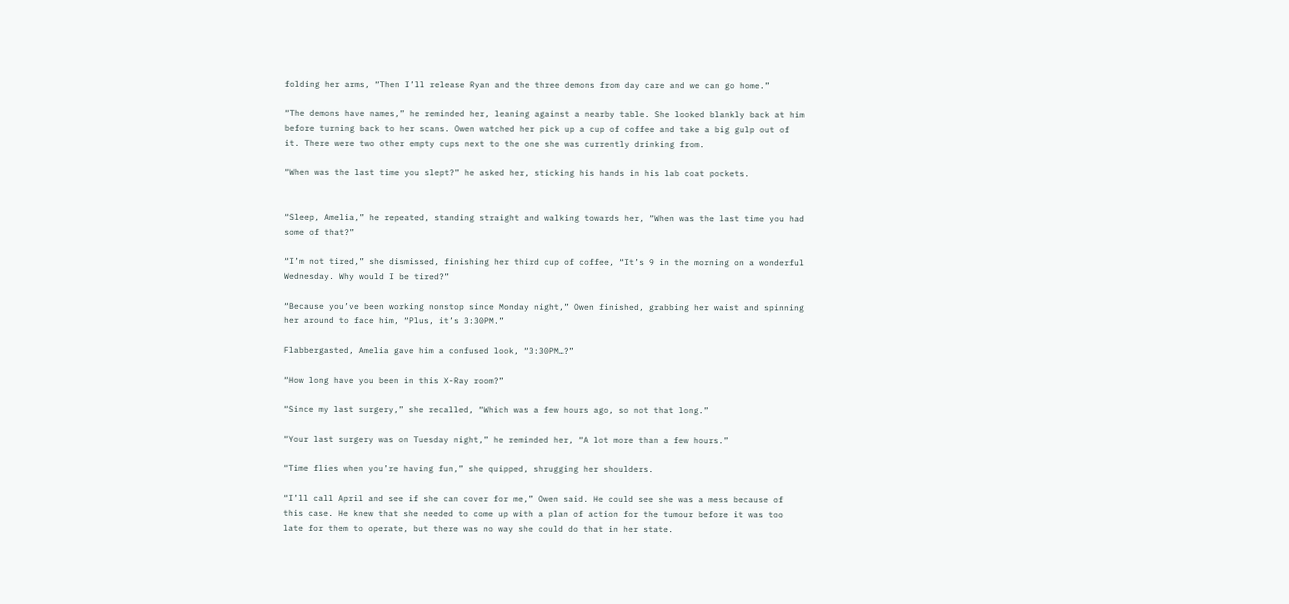folding her arms, “Then I’ll release Ryan and the three demons from day care and we can go home.”

“The demons have names,” he reminded her, leaning against a nearby table. She looked blankly back at him before turning back to her scans. Owen watched her pick up a cup of coffee and take a big gulp out of it. There were two other empty cups next to the one she was currently drinking from.

“When was the last time you slept?” he asked her, sticking his hands in his lab coat pockets.


“Sleep, Amelia,” he repeated, standing straight and walking towards her, “When was the last time you had some of that?”

“I’m not tired,” she dismissed, finishing her third cup of coffee, “It’s 9 in the morning on a wonderful Wednesday. Why would I be tired?”

“Because you’ve been working nonstop since Monday night,” Owen finished, grabbing her waist and spinning her around to face him, “Plus, it’s 3:30PM.”

Flabbergasted, Amelia gave him a confused look, “3:30PM…?”

“How long have you been in this X-Ray room?”

“Since my last surgery,” she recalled, “Which was a few hours ago, so not that long.”

“Your last surgery was on Tuesday night,” he reminded her, “A lot more than a few hours.”

“Time flies when you’re having fun,” she quipped, shrugging her shoulders.

“I’ll call April and see if she can cover for me,” Owen said. He could see she was a mess because of this case. He knew that she needed to come up with a plan of action for the tumour before it was too late for them to operate, but there was no way she could do that in her state.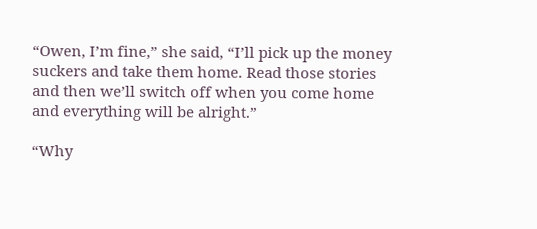“Owen, I’m fine,” she said, “I’ll pick up the money suckers and take them home. Read those stories and then we’ll switch off when you come home and everything will be alright.”

“Why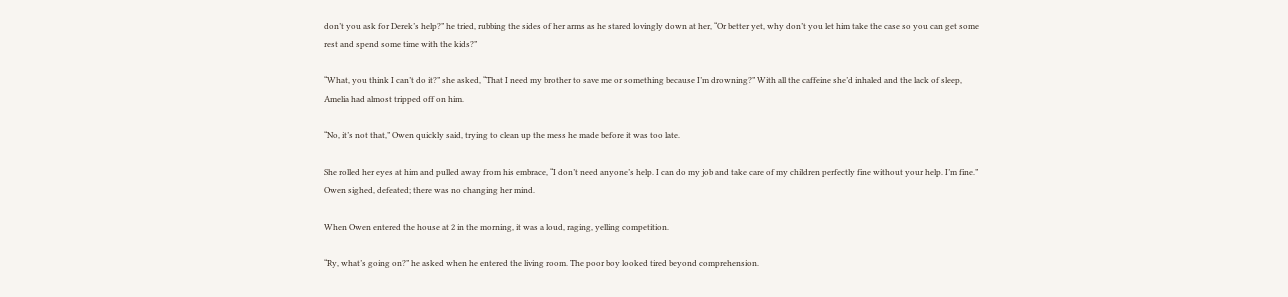don’t you ask for Derek’s help?” he tried, rubbing the sides of her arms as he stared lovingly down at her, “Or better yet, why don’t you let him take the case so you can get some rest and spend some time with the kids?”

“What, you think I can’t do it?” she asked, “That I need my brother to save me or something because I’m drowning?” With all the caffeine she’d inhaled and the lack of sleep, Amelia had almost tripped off on him.

“No, it’s not that,” Owen quickly said, trying to clean up the mess he made before it was too late.

She rolled her eyes at him and pulled away from his embrace, “I don’t need anyone’s help. I can do my job and take care of my children perfectly fine without your help. I’m fine.” Owen sighed, defeated; there was no changing her mind.

When Owen entered the house at 2 in the morning, it was a loud, raging, yelling competition.

“Ry, what’s going on?” he asked when he entered the living room. The poor boy looked tired beyond comprehension.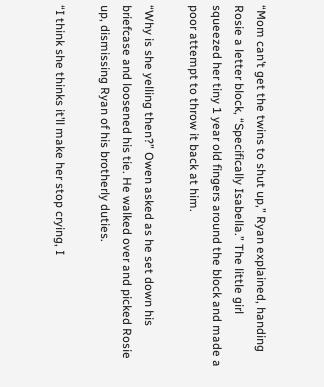“Mom can’t get the twins to shut up,” Ryan explained, handing Rosie a letter block, “Specifically Isabella.” The little girl squeezed her tiny 1 year old fingers around the block and made a poor attempt to throw it back at him.

“Why is she yelling then?” Owen asked as he set down his briefcase and loosened his tie. He walked over and picked Rosie up, dismissing Ryan of his brotherly duties.

“I think she thinks it’ll make her stop crying, I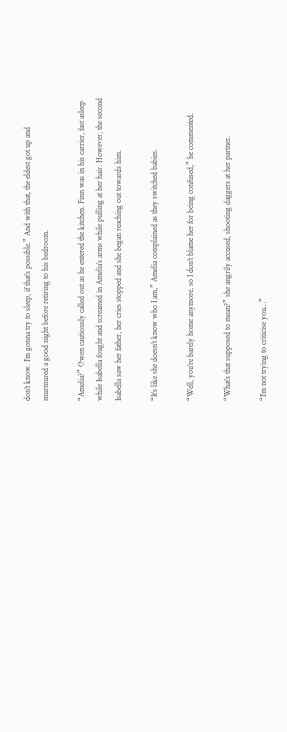don’t know. I’m gonna try to sleep, if that’s possible.” And with that, the eldest got up and murmured a good night before retiring to his bedroom.

“Amelia?” Owen cautiously called out as he entered the kitchen. Finn was in his carrier, fast asleep while Isabella fought and screamed in Amelia’s arms while pulling at her hair. However, the second Isabella saw her father, her cries stopped and she began reaching out towards him.

“It’s like she doesn’t know who I am,” Amelia complained as they switched babies.

“Well, you’re barely home anymore, so I don’t blame her for being confused,” he commented.

“What’s that supposed to mean?” she angrily accused, shooting daggers at her partner.

“I’m not trying to criticise you…”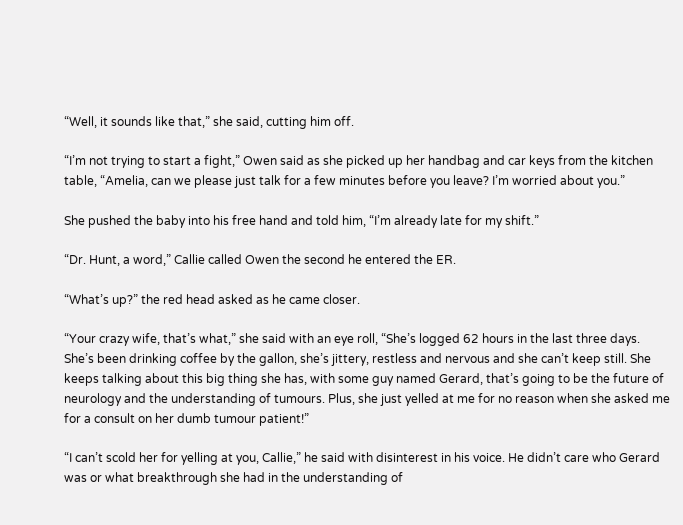“Well, it sounds like that,” she said, cutting him off.

“I’m not trying to start a fight,” Owen said as she picked up her handbag and car keys from the kitchen table, “Amelia, can we please just talk for a few minutes before you leave? I’m worried about you.”

She pushed the baby into his free hand and told him, “I’m already late for my shift.”

“Dr. Hunt, a word,” Callie called Owen the second he entered the ER.

“What’s up?” the red head asked as he came closer.

“Your crazy wife, that’s what,” she said with an eye roll, “She’s logged 62 hours in the last three days. She’s been drinking coffee by the gallon, she’s jittery, restless and nervous and she can’t keep still. She keeps talking about this big thing she has, with some guy named Gerard, that’s going to be the future of neurology and the understanding of tumours. Plus, she just yelled at me for no reason when she asked me for a consult on her dumb tumour patient!”

“I can’t scold her for yelling at you, Callie,” he said with disinterest in his voice. He didn’t care who Gerard was or what breakthrough she had in the understanding of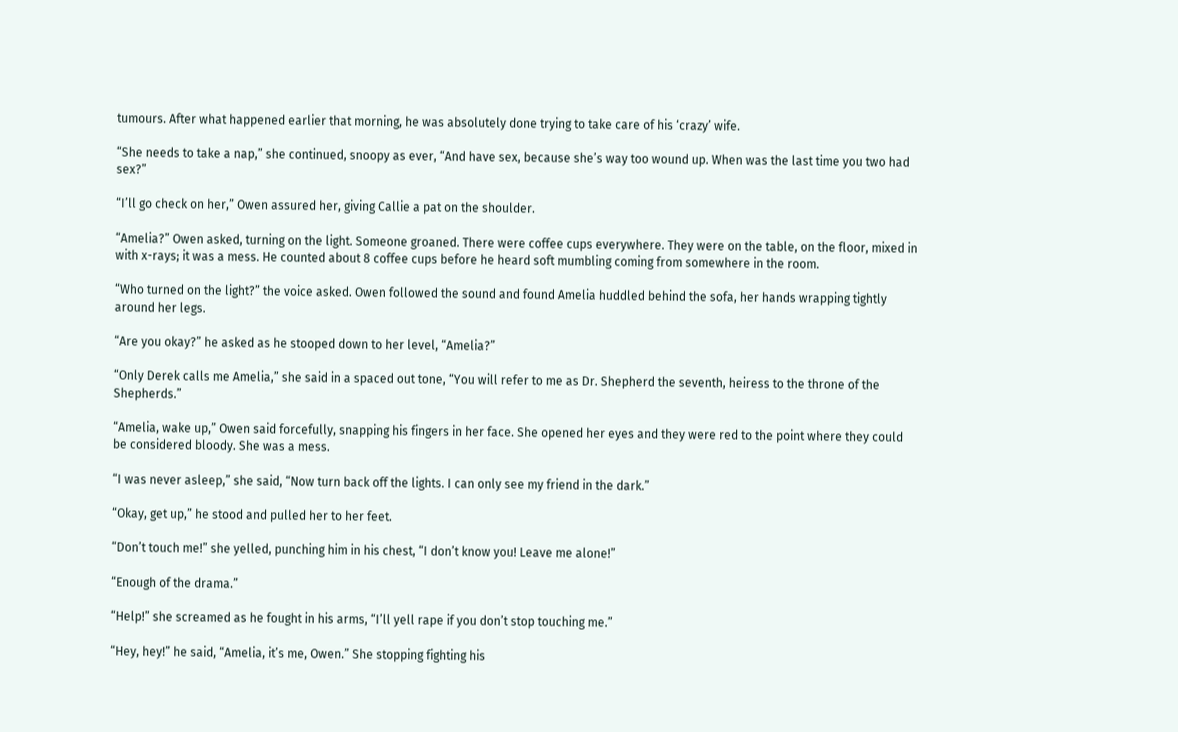tumours. After what happened earlier that morning, he was absolutely done trying to take care of his ‘crazy’ wife.

“She needs to take a nap,” she continued, snoopy as ever, “And have sex, because she’s way too wound up. When was the last time you two had sex?”

“I’ll go check on her,” Owen assured her, giving Callie a pat on the shoulder.

“Amelia?” Owen asked, turning on the light. Someone groaned. There were coffee cups everywhere. They were on the table, on the floor, mixed in with x-rays; it was a mess. He counted about 8 coffee cups before he heard soft mumbling coming from somewhere in the room.

“Who turned on the light?” the voice asked. Owen followed the sound and found Amelia huddled behind the sofa, her hands wrapping tightly around her legs.

“Are you okay?” he asked as he stooped down to her level, “Amelia?”

“Only Derek calls me Amelia,” she said in a spaced out tone, “You will refer to me as Dr. Shepherd the seventh, heiress to the throne of the Shepherds.”

“Amelia, wake up,” Owen said forcefully, snapping his fingers in her face. She opened her eyes and they were red to the point where they could be considered bloody. She was a mess.

“I was never asleep,” she said, “Now turn back off the lights. I can only see my friend in the dark.”

“Okay, get up,” he stood and pulled her to her feet.

“Don’t touch me!” she yelled, punching him in his chest, “I don’t know you! Leave me alone!”

“Enough of the drama.”

“Help!” she screamed as he fought in his arms, “I’ll yell rape if you don’t stop touching me.”

“Hey, hey!” he said, “Amelia, it’s me, Owen.” She stopping fighting his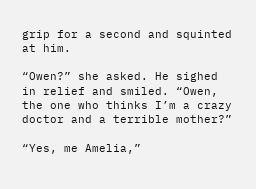grip for a second and squinted at him.

“Owen?” she asked. He sighed in relief and smiled. “Owen, the one who thinks I’m a crazy doctor and a terrible mother?”

“Yes, me Amelia,”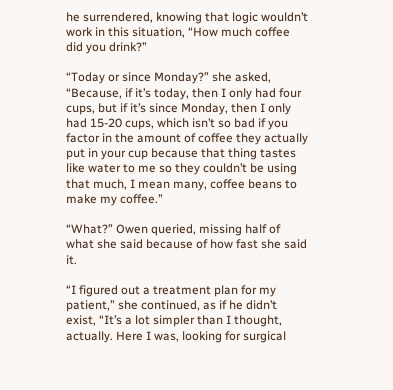he surrendered, knowing that logic wouldn’t work in this situation, “How much coffee did you drink?”

“Today or since Monday?” she asked, “Because, if it’s today, then I only had four cups, but if it’s since Monday, then I only had 15-20 cups, which isn’t so bad if you factor in the amount of coffee they actually put in your cup because that thing tastes like water to me so they couldn’t be using that much, I mean many, coffee beans to make my coffee.”

“What?” Owen queried, missing half of what she said because of how fast she said it.

“I figured out a treatment plan for my patient,” she continued, as if he didn’t exist, “It’s a lot simpler than I thought, actually. Here I was, looking for surgical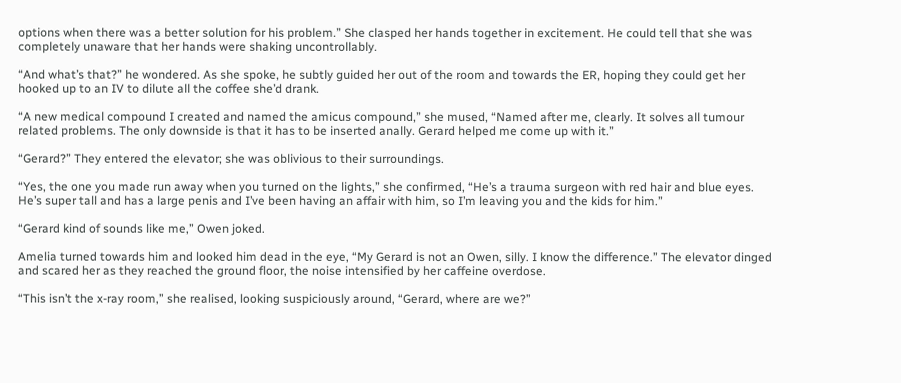options when there was a better solution for his problem.” She clasped her hands together in excitement. He could tell that she was completely unaware that her hands were shaking uncontrollably.

“And what’s that?” he wondered. As she spoke, he subtly guided her out of the room and towards the ER, hoping they could get her hooked up to an IV to dilute all the coffee she’d drank.

“A new medical compound I created and named the amicus compound,” she mused, “Named after me, clearly. It solves all tumour related problems. The only downside is that it has to be inserted anally. Gerard helped me come up with it.”

“Gerard?” They entered the elevator; she was oblivious to their surroundings.

“Yes, the one you made run away when you turned on the lights,” she confirmed, “He’s a trauma surgeon with red hair and blue eyes. He’s super tall and has a large penis and I’ve been having an affair with him, so I’m leaving you and the kids for him.”

“Gerard kind of sounds like me,” Owen joked.

Amelia turned towards him and looked him dead in the eye, “My Gerard is not an Owen, silly. I know the difference.” The elevator dinged and scared her as they reached the ground floor, the noise intensified by her caffeine overdose.

“This isn’t the x-ray room,” she realised, looking suspiciously around, “Gerard, where are we?”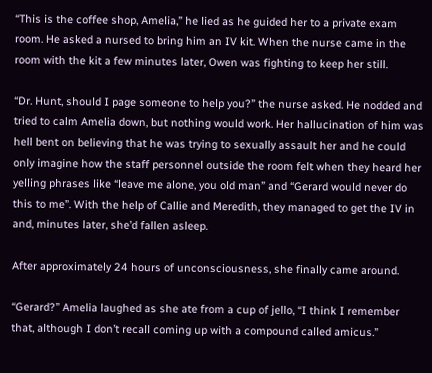“This is the coffee shop, Amelia,” he lied as he guided her to a private exam room. He asked a nursed to bring him an IV kit. When the nurse came in the room with the kit a few minutes later, Owen was fighting to keep her still.

“Dr. Hunt, should I page someone to help you?” the nurse asked. He nodded and tried to calm Amelia down, but nothing would work. Her hallucination of him was hell bent on believing that he was trying to sexually assault her and he could only imagine how the staff personnel outside the room felt when they heard her yelling phrases like “leave me alone, you old man” and “Gerard would never do this to me”. With the help of Callie and Meredith, they managed to get the IV in and, minutes later, she’d fallen asleep.

After approximately 24 hours of unconsciousness, she finally came around.

“Gerard?” Amelia laughed as she ate from a cup of jello, “I think I remember that, although I don’t recall coming up with a compound called amicus.”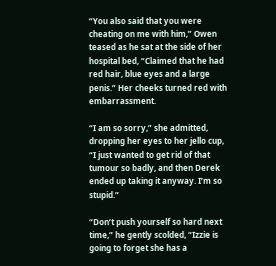“You also said that you were cheating on me with him,” Owen teased as he sat at the side of her hospital bed, “Claimed that he had red hair, blue eyes and a large penis.” Her cheeks turned red with embarrassment.

“I am so sorry,” she admitted, dropping her eyes to her jello cup, “I just wanted to get rid of that tumour so badly, and then Derek ended up taking it anyway. I’m so stupid.”

“Don’t push yourself so hard next time,” he gently scolded, “Izzie is going to forget she has a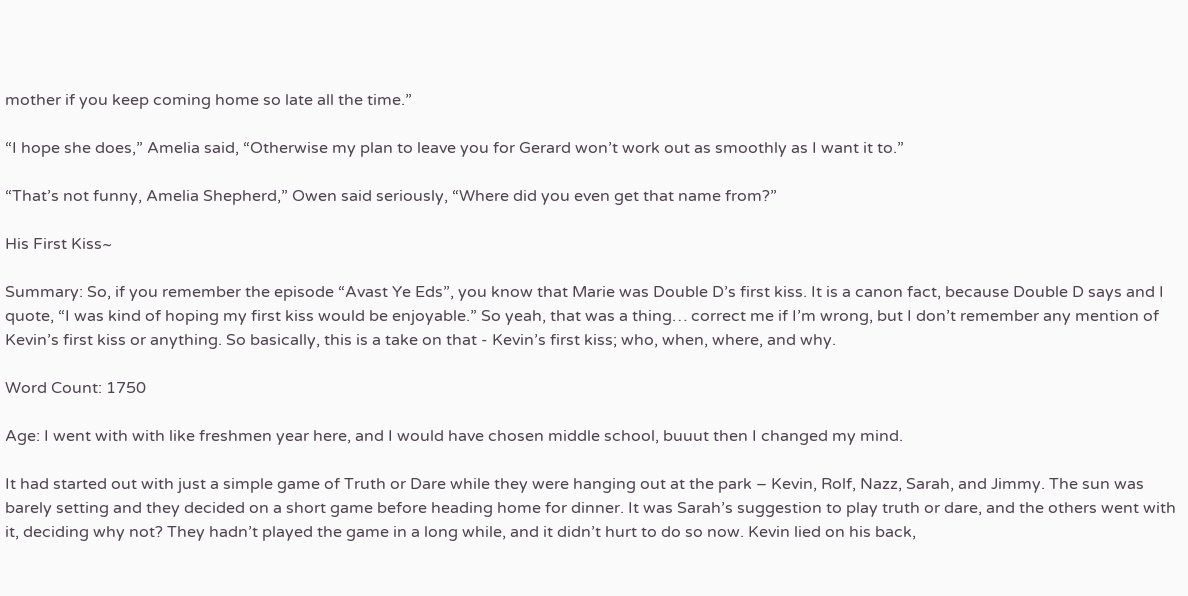mother if you keep coming home so late all the time.”

“I hope she does,” Amelia said, “Otherwise my plan to leave you for Gerard won’t work out as smoothly as I want it to.”

“That’s not funny, Amelia Shepherd,” Owen said seriously, “Where did you even get that name from?”

His First Kiss~

Summary: So, if you remember the episode “Avast Ye Eds”, you know that Marie was Double D’s first kiss. It is a canon fact, because Double D says and I quote, “I was kind of hoping my first kiss would be enjoyable.” So yeah, that was a thing… correct me if I’m wrong, but I don’t remember any mention of Kevin’s first kiss or anything. So basically, this is a take on that - Kevin’s first kiss; who, when, where, and why.

Word Count: 1750

Age: I went with with like freshmen year here, and I would have chosen middle school, buuut then I changed my mind.

It had started out with just a simple game of Truth or Dare while they were hanging out at the park – Kevin, Rolf, Nazz, Sarah, and Jimmy. The sun was barely setting and they decided on a short game before heading home for dinner. It was Sarah’s suggestion to play truth or dare, and the others went with it, deciding why not? They hadn’t played the game in a long while, and it didn’t hurt to do so now. Kevin lied on his back,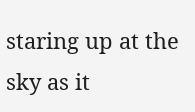staring up at the sky as it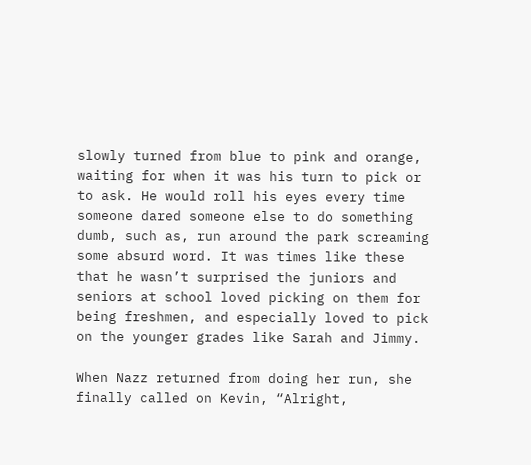slowly turned from blue to pink and orange, waiting for when it was his turn to pick or to ask. He would roll his eyes every time someone dared someone else to do something dumb, such as, run around the park screaming some absurd word. It was times like these that he wasn’t surprised the juniors and seniors at school loved picking on them for being freshmen, and especially loved to pick on the younger grades like Sarah and Jimmy.

When Nazz returned from doing her run, she finally called on Kevin, “Alright,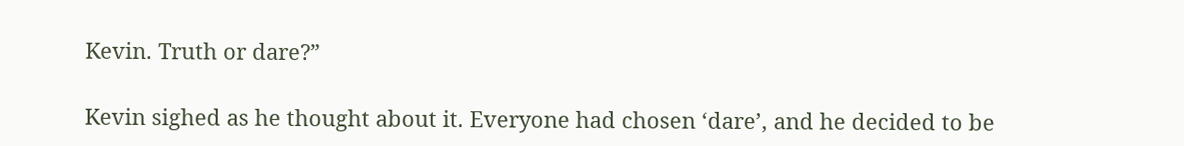Kevin. Truth or dare?”

Kevin sighed as he thought about it. Everyone had chosen ‘dare’, and he decided to be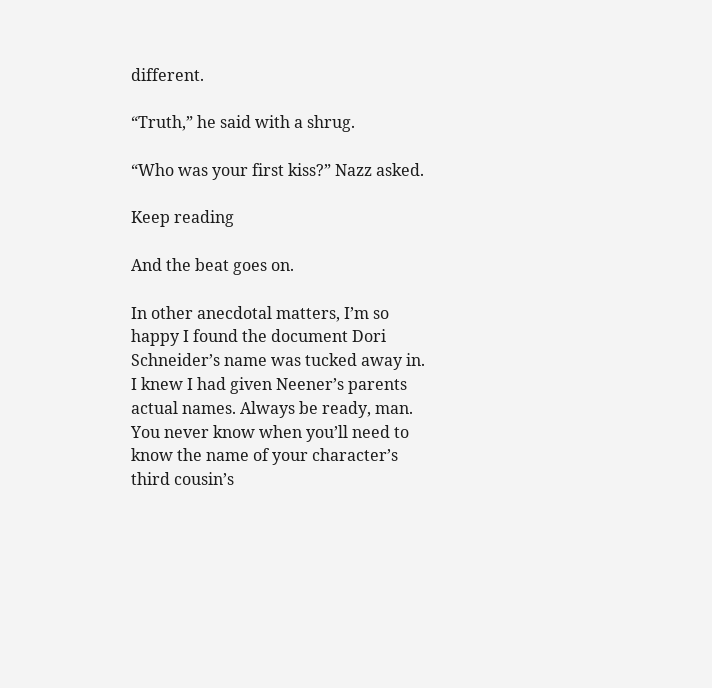different.

“Truth,” he said with a shrug.

“Who was your first kiss?” Nazz asked.

Keep reading

And the beat goes on.

In other anecdotal matters, I’m so happy I found the document Dori Schneider’s name was tucked away in. I knew I had given Neener’s parents actual names. Always be ready, man. You never know when you’ll need to know the name of your character’s third cousin’s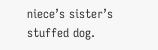niece’s sister’s stuffed dog.